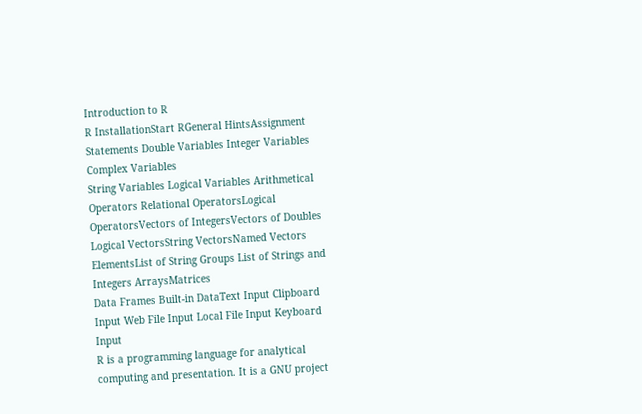Introduction to R
R InstallationStart RGeneral HintsAssignment Statements Double Variables Integer Variables Complex Variables
String Variables Logical Variables Arithmetical Operators Relational OperatorsLogical OperatorsVectors of IntegersVectors of Doubles
Logical VectorsString VectorsNamed Vectors ElementsList of String Groups List of Strings and Integers ArraysMatrices
Data Frames Built-in DataText Input Clipboard Input Web File Input Local File Input Keyboard Input
R is a programming language for analytical computing and presentation. It is a GNU project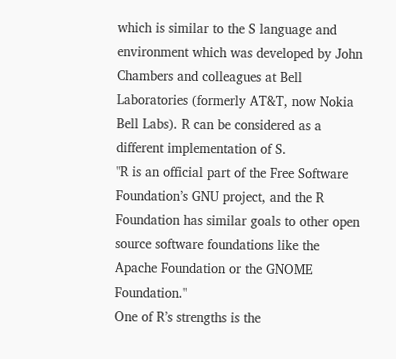which is similar to the S language and environment which was developed by John Chambers and colleagues at Bell Laboratories (formerly AT&T, now Nokia Bell Labs). R can be considered as a different implementation of S.
"R is an official part of the Free Software Foundation’s GNU project, and the R Foundation has similar goals to other open source software foundations like the Apache Foundation or the GNOME Foundation."
One of R’s strengths is the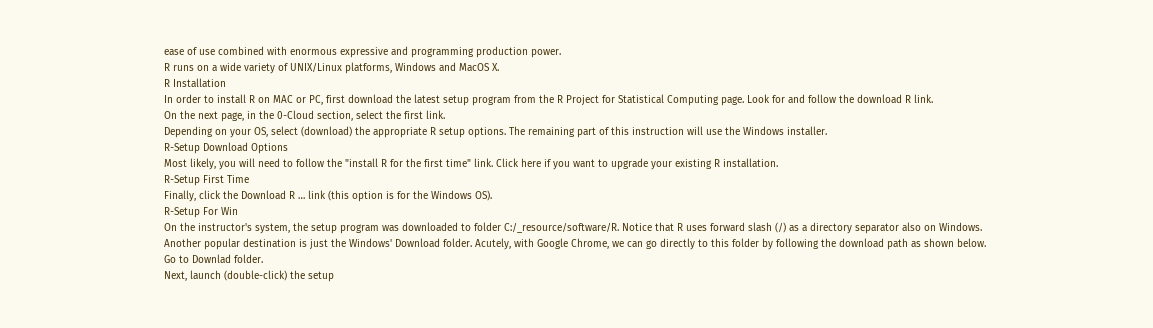ease of use combined with enormous expressive and programming production power.
R runs on a wide variety of UNIX/Linux platforms, Windows and MacOS X.
R Installation
In order to install R on MAC or PC, first download the latest setup program from the R Project for Statistical Computing page. Look for and follow the download R link.
On the next page, in the 0-Cloud section, select the first link.
Depending on your OS, select (download) the appropriate R setup options. The remaining part of this instruction will use the Windows installer.
R-Setup Download Options
Most likely, you will need to follow the "install R for the first time" link. Click here if you want to upgrade your existing R installation.
R-Setup First Time
Finally, click the Download R … link (this option is for the Windows OS).
R-Setup For Win
On the instructor's system, the setup program was downloaded to folder C:/_resource/software/R. Notice that R uses forward slash (/) as a directory separator also on Windows.
Another popular destination is just the Windows' Download folder. Acutely, with Google Chrome, we can go directly to this folder by following the download path as shown below.
Go to Downlad folder.
Next, launch (double-click) the setup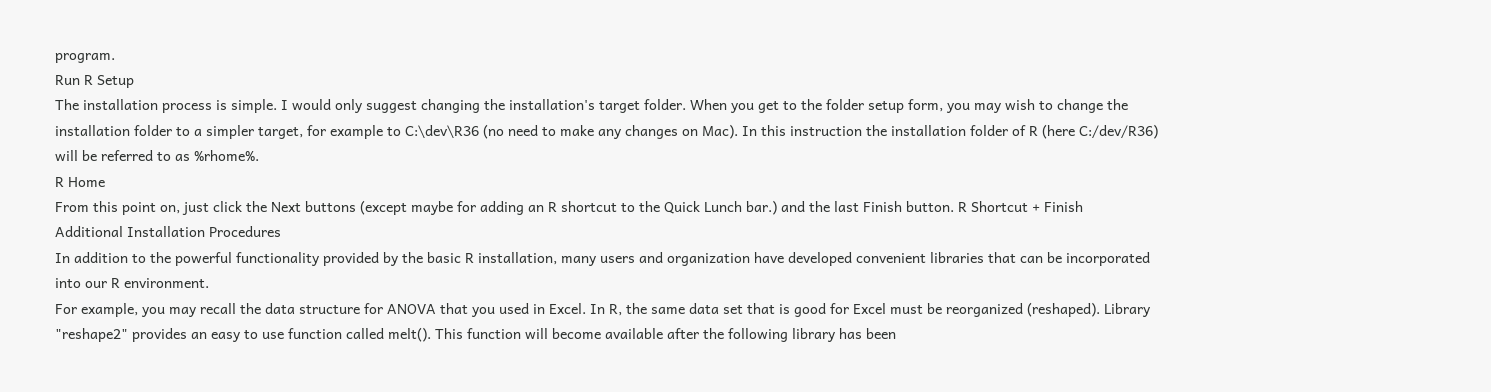program.
Run R Setup
The installation process is simple. I would only suggest changing the installation's target folder. When you get to the folder setup form, you may wish to change the installation folder to a simpler target, for example to C:\dev\R36 (no need to make any changes on Mac). In this instruction the installation folder of R (here C:/dev/R36) will be referred to as %rhome%.
R Home
From this point on, just click the Next buttons (except maybe for adding an R shortcut to the Quick Lunch bar.) and the last Finish button. R Shortcut + Finish
Additional Installation Procedures
In addition to the powerful functionality provided by the basic R installation, many users and organization have developed convenient libraries that can be incorporated into our R environment.
For example, you may recall the data structure for ANOVA that you used in Excel. In R, the same data set that is good for Excel must be reorganized (reshaped). Library "reshape2" provides an easy to use function called melt(). This function will become available after the following library has been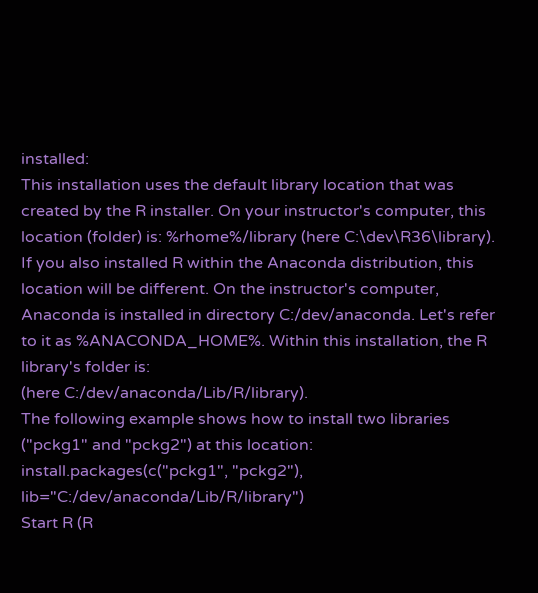installed:
This installation uses the default library location that was created by the R installer. On your instructor's computer, this location (folder) is: %rhome%/library (here C:\dev\R36\library).
If you also installed R within the Anaconda distribution, this location will be different. On the instructor's computer, Anaconda is installed in directory C:/dev/anaconda. Let's refer to it as %ANACONDA_HOME%. Within this installation, the R library's folder is:
(here C:/dev/anaconda/Lib/R/library).
The following example shows how to install two libraries ("pckg1" and "pckg2") at this location:
install.packages(c("pckg1", "pckg2"), lib="C:/dev/anaconda/Lib/R/library")
Start R (R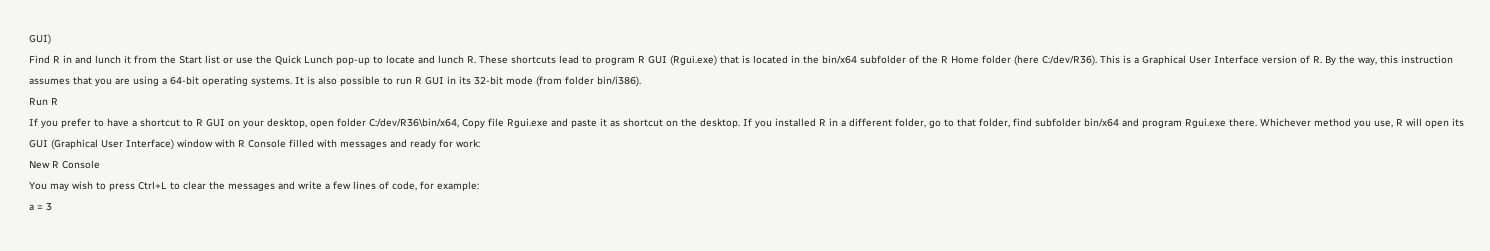GUI)
Find R in and lunch it from the Start list or use the Quick Lunch pop-up to locate and lunch R. These shortcuts lead to program R GUI (Rgui.exe) that is located in the bin/x64 subfolder of the R Home folder (here C:/dev/R36). This is a Graphical User Interface version of R. By the way, this instruction assumes that you are using a 64-bit operating systems. It is also possible to run R GUI in its 32-bit mode (from folder bin/i386).
Run R
If you prefer to have a shortcut to R GUI on your desktop, open folder C:/dev/R36\bin/x64, Copy file Rgui.exe and paste it as shortcut on the desktop. If you installed R in a different folder, go to that folder, find subfolder bin/x64 and program Rgui.exe there. Whichever method you use, R will open its GUI (Graphical User Interface) window with R Console filled with messages and ready for work:
New R Console
You may wish to press Ctrl+L to clear the messages and write a few lines of code, for example:
a = 3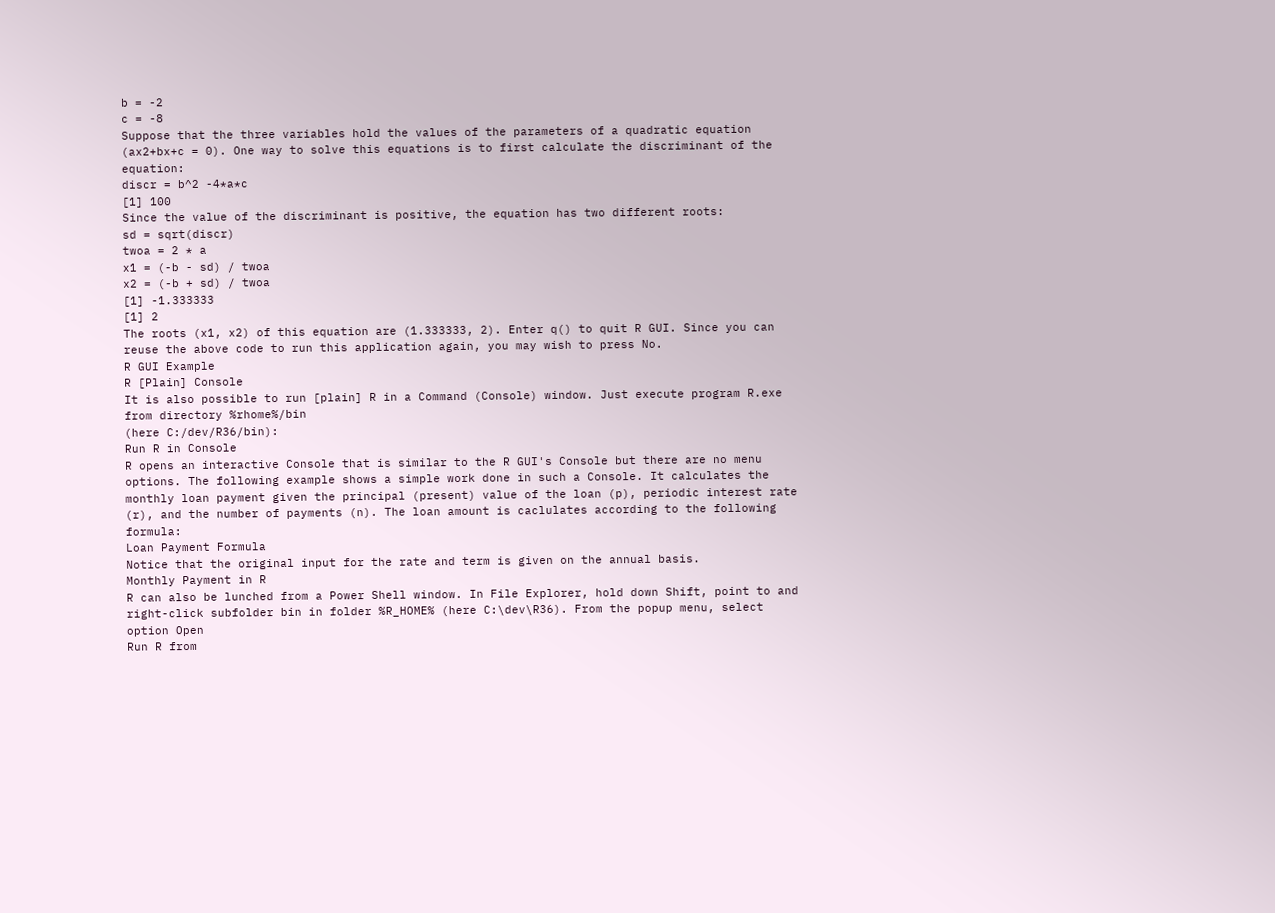b = -2
c = -8
Suppose that the three variables hold the values of the parameters of a quadratic equation (ax2+bx+c = 0). One way to solve this equations is to first calculate the discriminant of the equation:
discr = b^2 -4*a*c
[1] 100
Since the value of the discriminant is positive, the equation has two different roots:
sd = sqrt(discr)
twoa = 2 * a
x1 = (-b - sd) / twoa
x2 = (-b + sd) / twoa
[1] -1.333333
[1] 2
The roots (x1, x2) of this equation are (1.333333, 2). Enter q() to quit R GUI. Since you can reuse the above code to run this application again, you may wish to press No.
R GUI Example
R [Plain] Console
It is also possible to run [plain] R in a Command (Console) window. Just execute program R.exe from directory %rhome%/bin
(here C:/dev/R36/bin):
Run R in Console
R opens an interactive Console that is similar to the R GUI's Console but there are no menu options. The following example shows a simple work done in such a Console. It calculates the monthly loan payment given the principal (present) value of the loan (p), periodic interest rate (r), and the number of payments (n). The loan amount is caclulates according to the following formula:
Loan Payment Formula
Notice that the original input for the rate and term is given on the annual basis.
Monthly Payment in R
R can also be lunched from a Power Shell window. In File Explorer, hold down Shift, point to and right-click subfolder bin in folder %R_HOME% (here C:\dev\R36). From the popup menu, select option Open
Run R from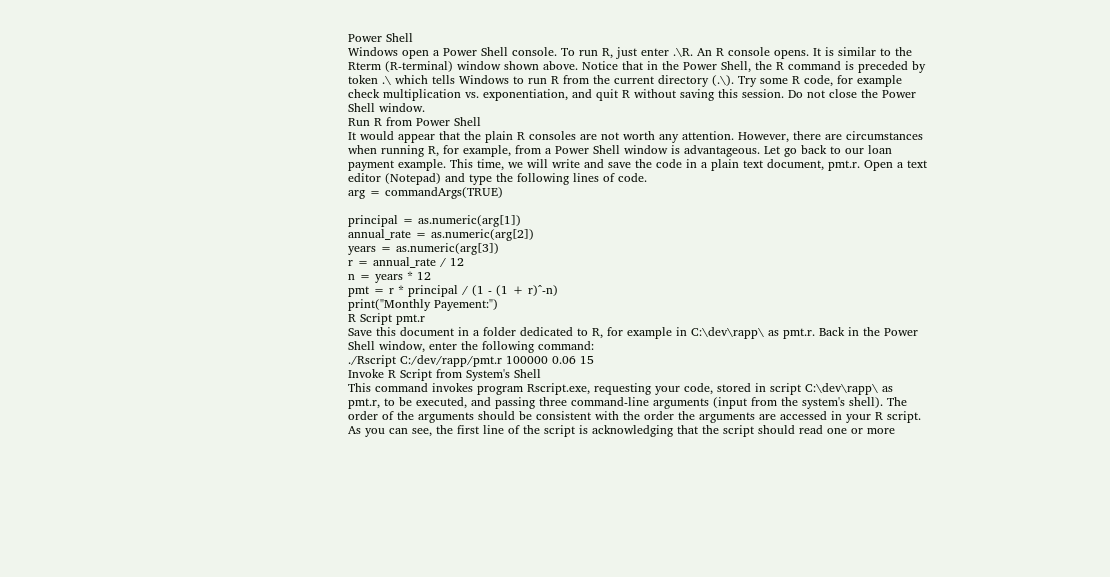Power Shell
Windows open a Power Shell console. To run R, just enter .\R. An R console opens. It is similar to the Rterm (R-terminal) window shown above. Notice that in the Power Shell, the R command is preceded by token .\ which tells Windows to run R from the current directory (.\). Try some R code, for example check multiplication vs. exponentiation, and quit R without saving this session. Do not close the Power Shell window.
Run R from Power Shell
It would appear that the plain R consoles are not worth any attention. However, there are circumstances when running R, for example, from a Power Shell window is advantageous. Let go back to our loan payment example. This time, we will write and save the code in a plain text document, pmt.r. Open a text editor (Notepad) and type the following lines of code.
arg = commandArgs(TRUE)

principal = as.numeric(arg[1])
annual_rate = as.numeric(arg[2])
years = as.numeric(arg[3])
r = annual_rate / 12
n = years * 12
pmt = r * principal / (1 - (1 + r)^-n)
print("Monthly Payement:")
R Script pmt.r
Save this document in a folder dedicated to R, for example in C:\dev\rapp\ as pmt.r. Back in the Power Shell window, enter the following command:
./Rscript C:/dev/rapp/pmt.r 100000 0.06 15
Invoke R Script from System's Shell
This command invokes program Rscript.exe, requesting your code, stored in script C:\dev\rapp\ as pmt.r, to be executed, and passing three command-line arguments (input from the system's shell). The order of the arguments should be consistent with the order the arguments are accessed in your R script. As you can see, the first line of the script is acknowledging that the script should read one or more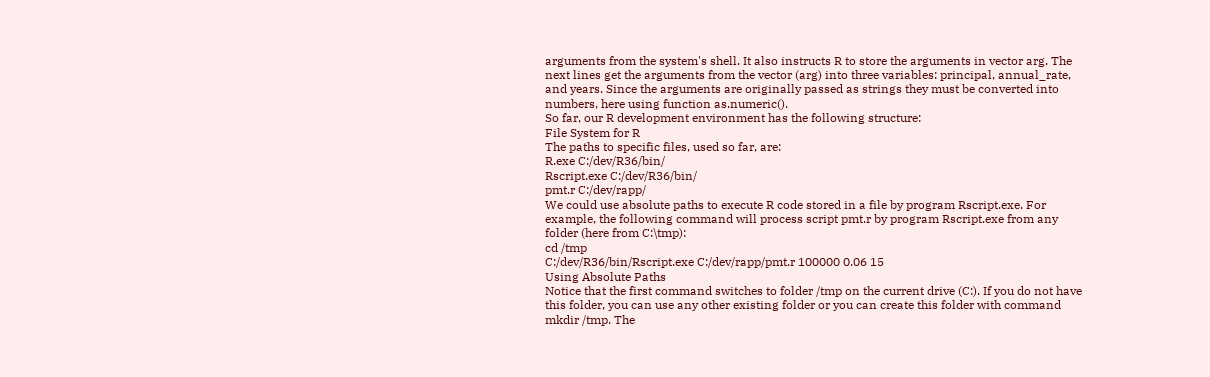arguments from the system's shell. It also instructs R to store the arguments in vector arg. The next lines get the arguments from the vector (arg) into three variables: principal, annual_rate, and years. Since the arguments are originally passed as strings they must be converted into numbers, here using function as.numeric().
So far, our R development environment has the following structure:
File System for R
The paths to specific files, used so far, are:
R.exe C:/dev/R36/bin/
Rscript.exe C:/dev/R36/bin/
pmt.r C:/dev/rapp/
We could use absolute paths to execute R code stored in a file by program Rscript.exe. For example, the following command will process script pmt.r by program Rscript.exe from any folder (here from C:\tmp):
cd /tmp
C:/dev/R36/bin/Rscript.exe C:/dev/rapp/pmt.r 100000 0.06 15
Using Absolute Paths
Notice that the first command switches to folder /tmp on the current drive (C:). If you do not have this folder, you can use any other existing folder or you can create this folder with command mkdir /tmp. The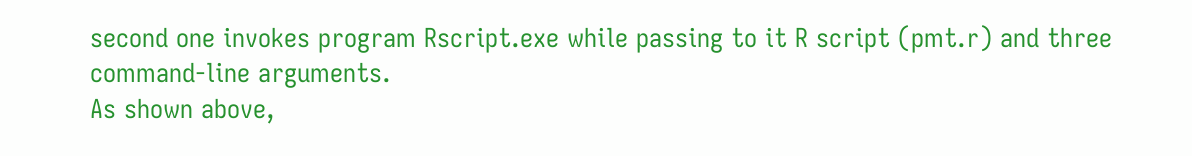second one invokes program Rscript.exe while passing to it R script (pmt.r) and three command-line arguments.
As shown above,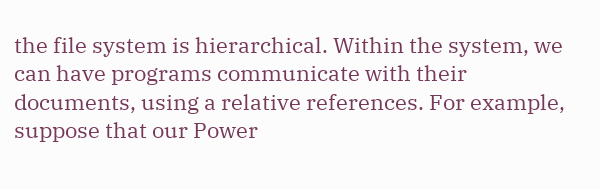the file system is hierarchical. Within the system, we can have programs communicate with their documents, using a relative references. For example, suppose that our Power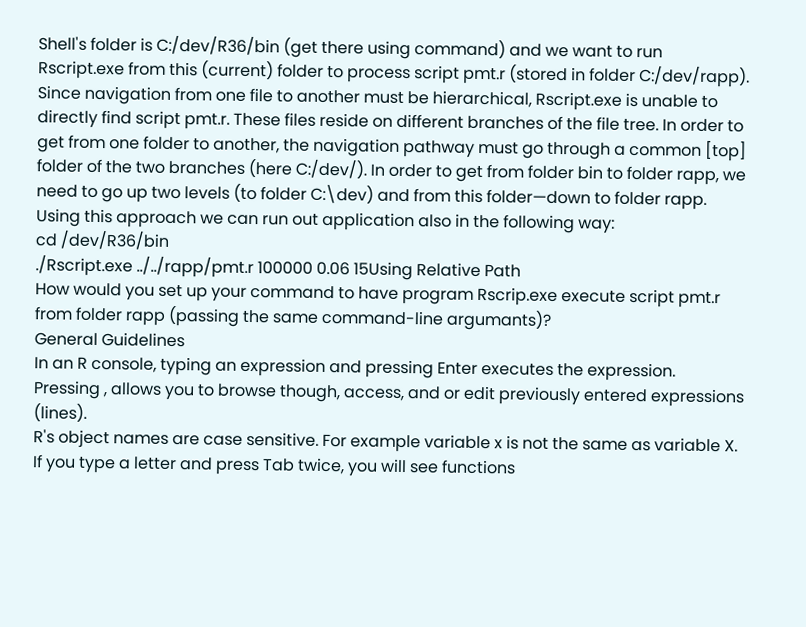Shell's folder is C:/dev/R36/bin (get there using command) and we want to run Rscript.exe from this (current) folder to process script pmt.r (stored in folder C:/dev/rapp). Since navigation from one file to another must be hierarchical, Rscript.exe is unable to directly find script pmt.r. These files reside on different branches of the file tree. In order to get from one folder to another, the navigation pathway must go through a common [top] folder of the two branches (here C:/dev/). In order to get from folder bin to folder rapp, we need to go up two levels (to folder C:\dev) and from this folder—down to folder rapp. Using this approach we can run out application also in the following way:
cd /dev/R36/bin
./Rscript.exe ../../rapp/pmt.r 100000 0.06 15Using Relative Path
How would you set up your command to have program Rscrip.exe execute script pmt.r from folder rapp (passing the same command-line argumants)?
General Guidelines
In an R console, typing an expression and pressing Enter executes the expression.
Pressing , allows you to browse though, access, and or edit previously entered expressions (lines).
R's object names are case sensitive. For example variable x is not the same as variable X.
If you type a letter and press Tab twice, you will see functions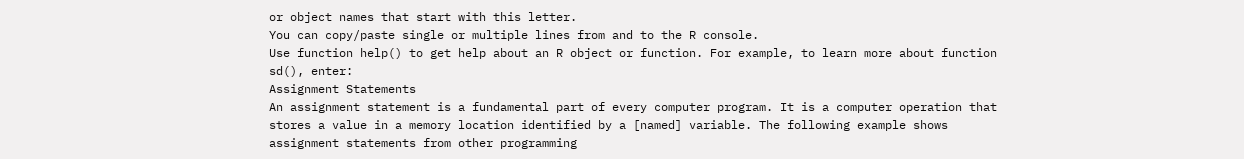or object names that start with this letter.
You can copy/paste single or multiple lines from and to the R console.
Use function help() to get help about an R object or function. For example, to learn more about function sd(), enter:
Assignment Statements
An assignment statement is a fundamental part of every computer program. It is a computer operation that stores a value in a memory location identified by a [named] variable. The following example shows assignment statements from other programming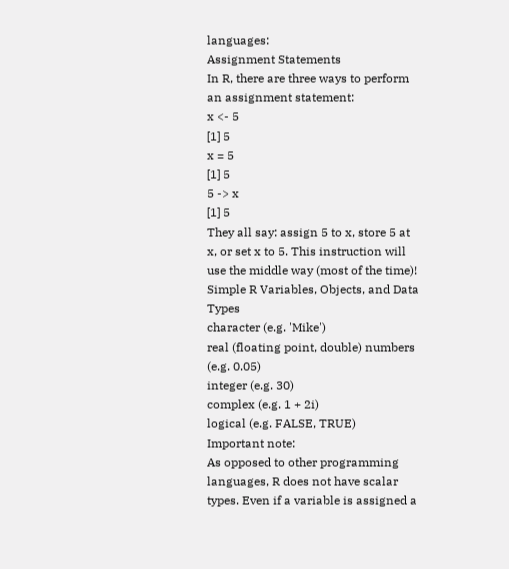languages:
Assignment Statements
In R, there are three ways to perform an assignment statement:
x <- 5
[1] 5
x = 5
[1] 5
5 -> x
[1] 5
They all say: assign 5 to x, store 5 at x, or set x to 5. This instruction will use the middle way (most of the time)!
Simple R Variables, Objects, and Data Types
character (e.g. 'Mike')
real (floating point, double) numbers (e.g. 0.05)
integer (e.g. 30)
complex (e.g. 1 + 2i)
logical (e.g. FALSE, TRUE)
Important note:
As opposed to other programming languages, R does not have scalar types. Even if a variable is assigned a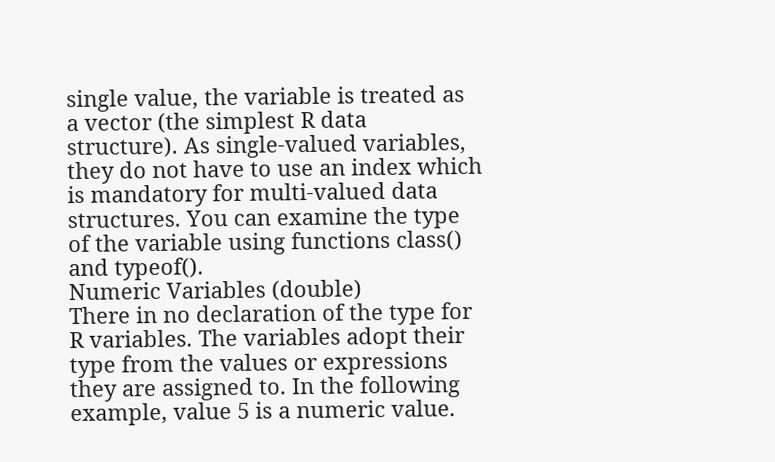single value, the variable is treated as a vector (the simplest R data structure). As single-valued variables, they do not have to use an index which is mandatory for multi-valued data structures. You can examine the type of the variable using functions class() and typeof().
Numeric Variables (double)
There in no declaration of the type for R variables. The variables adopt their type from the values or expressions they are assigned to. In the following example, value 5 is a numeric value.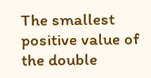The smallest positive value of the double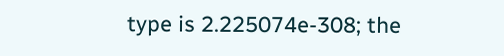type is 2.225074e-308; the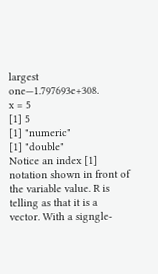largest one—1.797693e+308.
x = 5
[1] 5
[1] "numeric"
[1] "double"
Notice an index [1] notation shown in front of the variable value. R is telling as that it is a vector. With a signgle-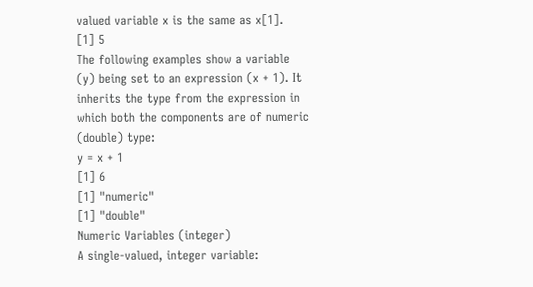valued variable x is the same as x[1].
[1] 5
The following examples show a variable (y) being set to an expression (x + 1). It inherits the type from the expression in which both the components are of numeric (double) type:
y = x + 1
[1] 6
[1] "numeric"
[1] "double"
Numeric Variables (integer)
A single-valued, integer variable: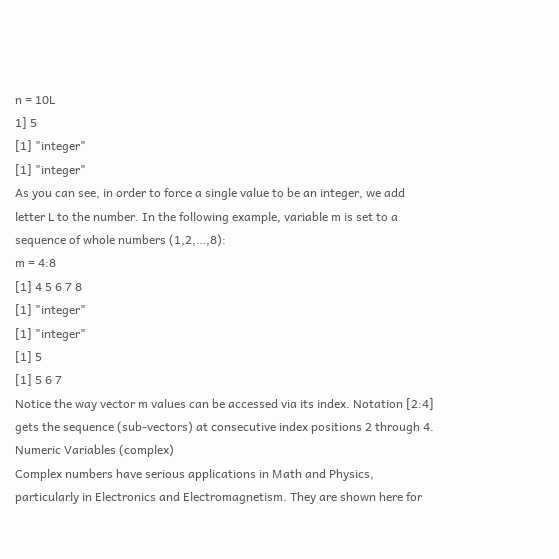n = 10L
1] 5
[1] "integer"
[1] "integer"
As you can see, in order to force a single value to be an integer, we add letter L to the number. In the following example, variable m is set to a sequence of whole numbers (1,2,…,8):
m = 4:8
[1] 4 5 6 7 8
[1] "integer"
[1] "integer"
[1] 5
[1] 5 6 7
Notice the way vector m values can be accessed via its index. Notation [2:4] gets the sequence (sub-vectors) at consecutive index positions 2 through 4.
Numeric Variables (complex)
Complex numbers have serious applications in Math and Physics, particularly in Electronics and Electromagnetism. They are shown here for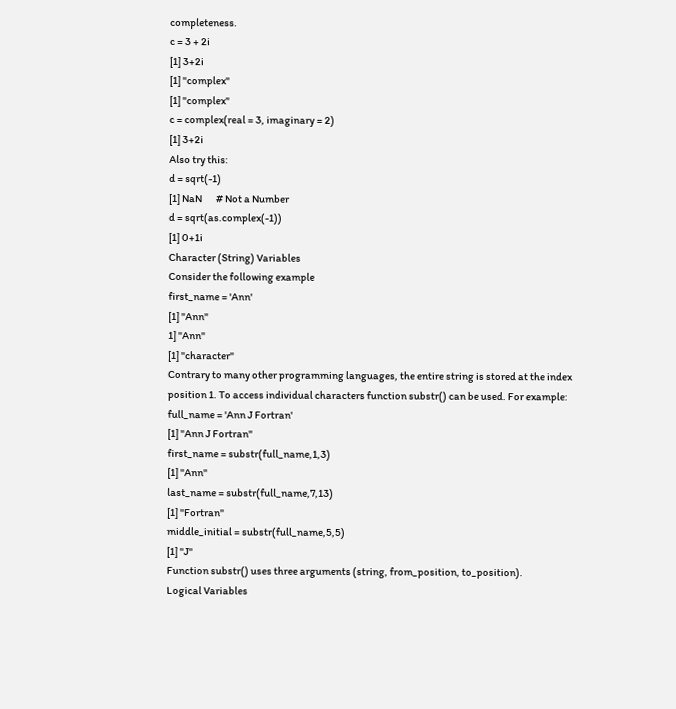completeness.
c = 3 + 2i
[1] 3+2i
[1] "complex"
[1] "complex"
c = complex(real = 3, imaginary = 2)
[1] 3+2i
Also try this:
d = sqrt(-1)
[1] NaN       # Not a Number
d = sqrt(as.complex(-1))
[1] 0+1i
Character (String) Variables
Consider the following example
first_name = 'Ann'
[1] "Ann"
1] "Ann"
[1] "character"
Contrary to many other programming languages, the entire string is stored at the index position 1. To access individual characters function substr() can be used. For example:
full_name = 'Ann J Fortran'
[1] "Ann J Fortran"
first_name = substr(full_name,1,3)
[1] "Ann"
last_name = substr(full_name,7,13)
[1] "Fortran"
middle_initial = substr(full_name,5,5)
[1] "J"
Function substr() uses three arguments (string, from_position, to_position).
Logical Variables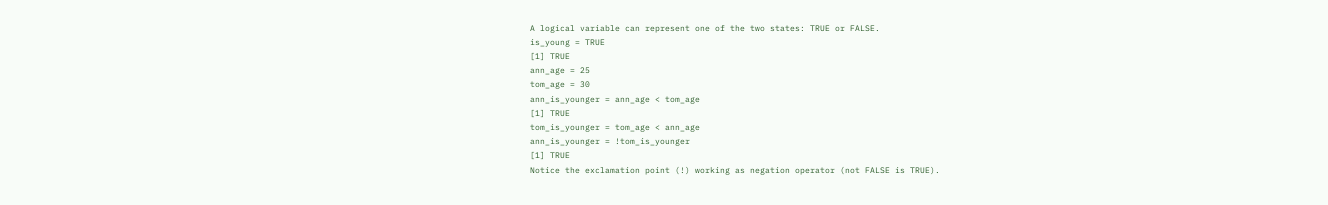A logical variable can represent one of the two states: TRUE or FALSE.
is_young = TRUE
[1] TRUE
ann_age = 25
tom_age = 30
ann_is_younger = ann_age < tom_age
[1] TRUE
tom_is_younger = tom_age < ann_age
ann_is_younger = !tom_is_younger
[1] TRUE
Notice the exclamation point (!) working as negation operator (not FALSE is TRUE).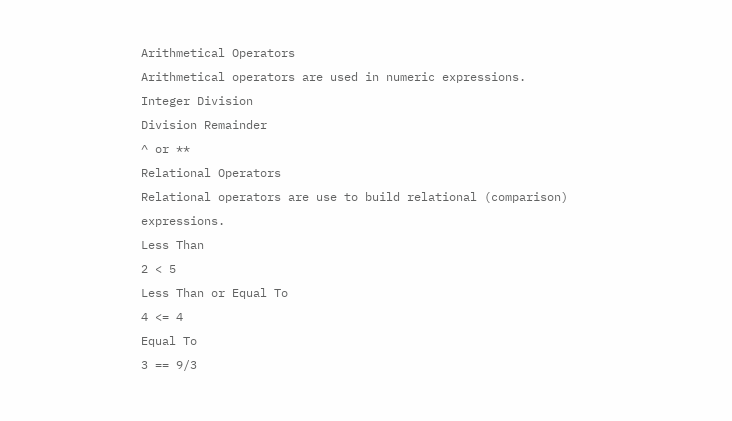Arithmetical Operators
Arithmetical operators are used in numeric expressions.
Integer Division
Division Remainder
^ or **
Relational Operators
Relational operators are use to build relational (comparison) expressions.
Less Than
2 < 5
Less Than or Equal To
4 <= 4
Equal To
3 == 9/3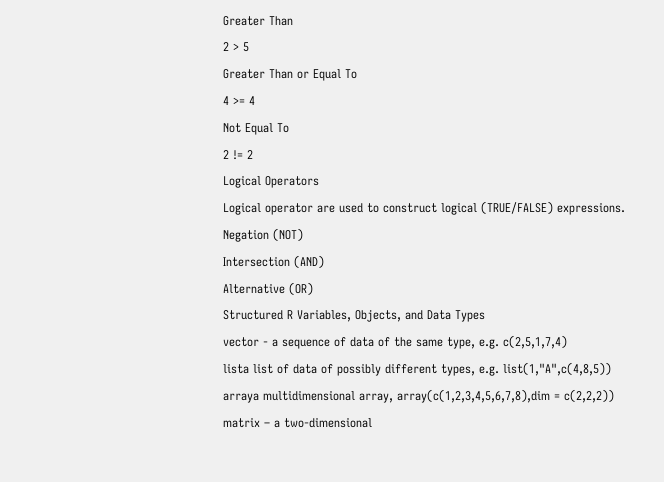Greater Than
2 > 5
Greater Than or Equal To
4 >= 4
Not Equal To
2 != 2
Logical Operators
Logical operator are used to construct logical (TRUE/FALSE) expressions.
Negation (NOT)
Intersection (AND)
Alternative (OR)
Structured R Variables, Objects, and Data Types
vector - a sequence of data of the same type, e.g. c(2,5,1,7,4)
lista list of data of possibly different types, e.g. list(1,"A",c(4,8,5))
arraya multidimensional array, array(c(1,2,3,4,5,6,7,8),dim = c(2,2,2))
matrix – a two-dimensional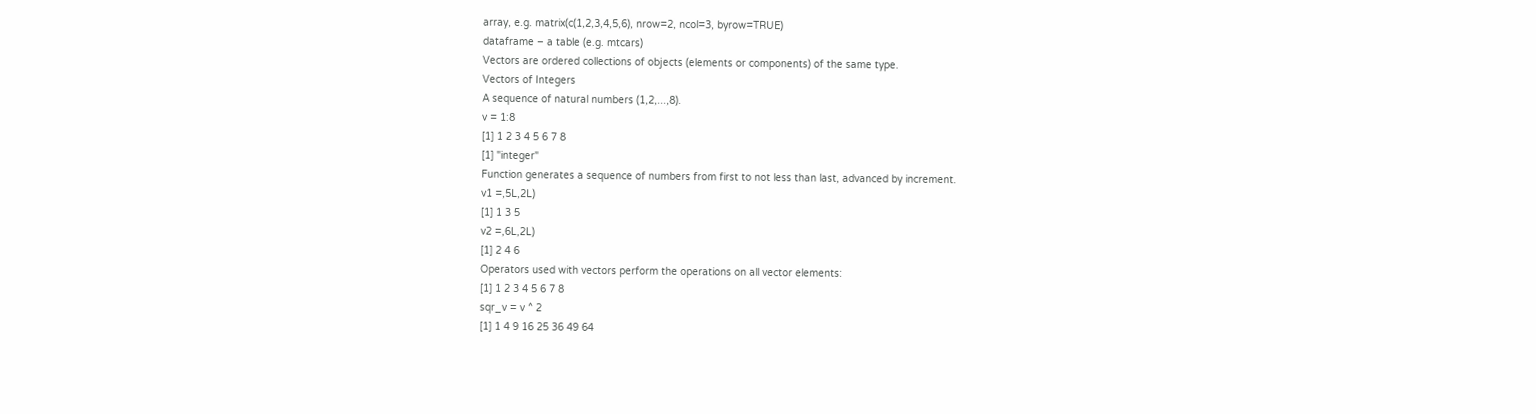array, e.g. matrix(c(1,2,3,4,5,6), nrow=2, ncol=3, byrow=TRUE)
dataframe – a table (e.g. mtcars)
Vectors are ordered collections of objects (elements or components) of the same type.
Vectors of Integers
A sequence of natural numbers (1,2,...,8).
v = 1:8
[1] 1 2 3 4 5 6 7 8
[1] "integer"
Function generates a sequence of numbers from first to not less than last, advanced by increment.
v1 =,5L,2L)
[1] 1 3 5
v2 =,6L,2L)
[1] 2 4 6
Operators used with vectors perform the operations on all vector elements:
[1] 1 2 3 4 5 6 7 8
sqr_v = v ^ 2
[1] 1 4 9 16 25 36 49 64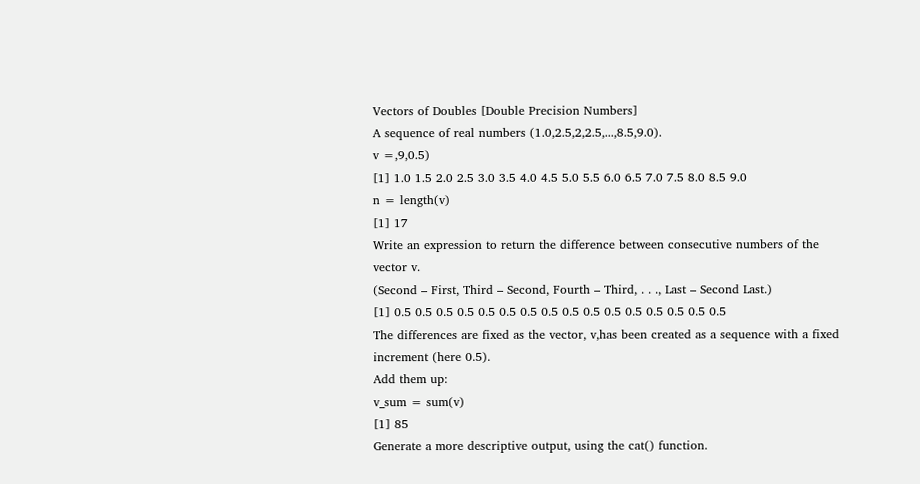Vectors of Doubles [Double Precision Numbers]
A sequence of real numbers (1.0,2.5,2,2.5,...,8.5,9.0).
v =,9,0.5)
[1] 1.0 1.5 2.0 2.5 3.0 3.5 4.0 4.5 5.0 5.5 6.0 6.5 7.0 7.5 8.0 8.5 9.0
n = length(v)
[1] 17
Write an expression to return the difference between consecutive numbers of the vector v.
(Second – First, Third – Second, Fourth – Third, . . ., Last – Second Last.)
[1] 0.5 0.5 0.5 0.5 0.5 0.5 0.5 0.5 0.5 0.5 0.5 0.5 0.5 0.5 0.5 0.5
The differences are fixed as the vector, v,has been created as a sequence with a fixed increment (here 0.5).
Add them up:
v_sum = sum(v)
[1] 85
Generate a more descriptive output, using the cat() function.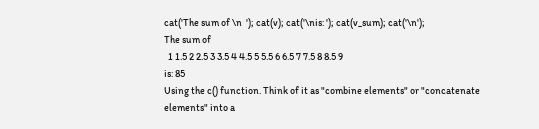cat('The sum of \n  '); cat(v); cat('\nis: '); cat(v_sum); cat('\n');
The sum of
  1 1.5 2 2.5 3 3.5 4 4.5 5 5.5 6 6.5 7 7.5 8 8.5 9
is: 85
Using the c() function. Think of it as "combine elements" or "concatenate elements" into a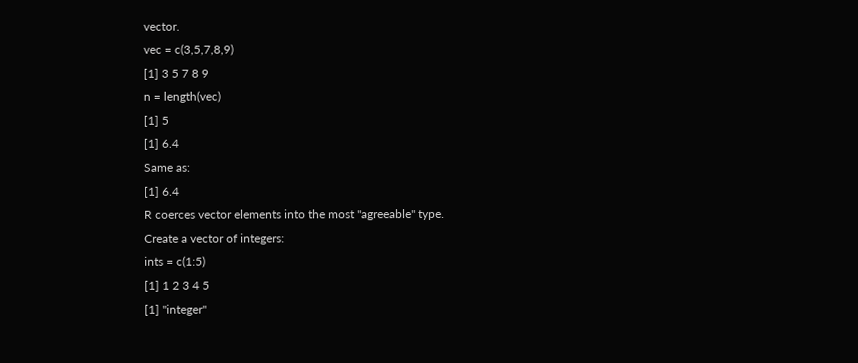vector.
vec = c(3,5,7,8,9)
[1] 3 5 7 8 9
n = length(vec)
[1] 5
[1] 6.4
Same as:
[1] 6.4
R coerces vector elements into the most "agreeable" type.
Create a vector of integers:
ints = c(1:5)
[1] 1 2 3 4 5
[1] "integer"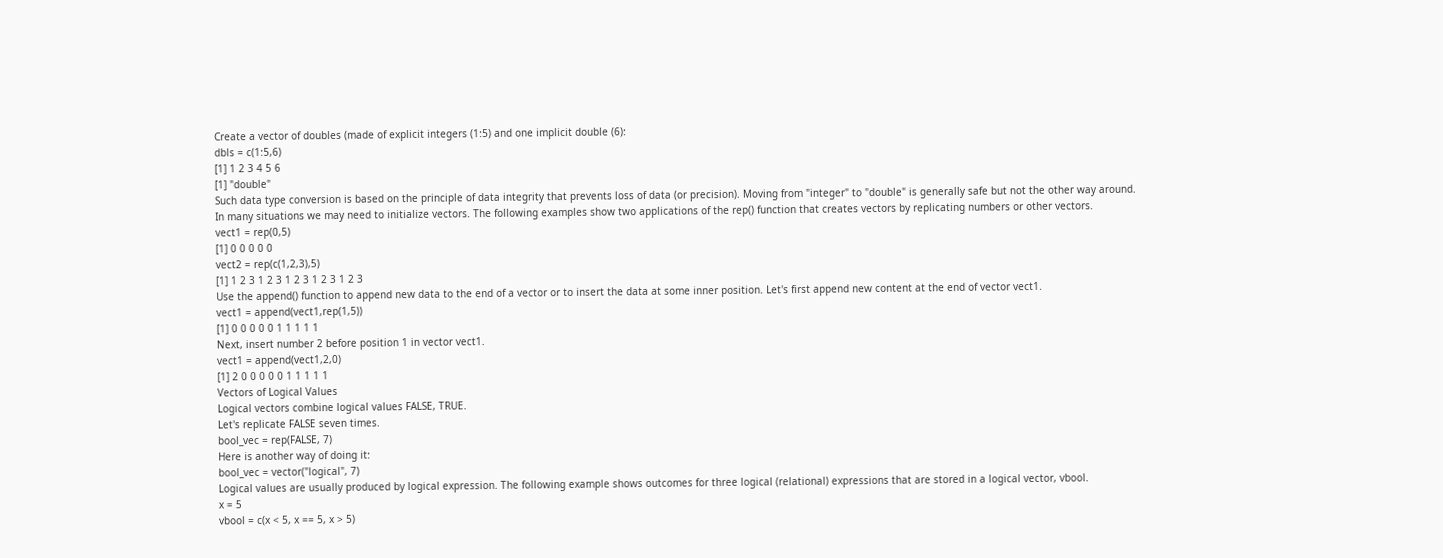Create a vector of doubles (made of explicit integers (1:5) and one implicit double (6):
dbls = c(1:5,6)
[1] 1 2 3 4 5 6
[1] "double"
Such data type conversion is based on the principle of data integrity that prevents loss of data (or precision). Moving from "integer" to "double" is generally safe but not the other way around.
In many situations we may need to initialize vectors. The following examples show two applications of the rep() function that creates vectors by replicating numbers or other vectors.
vect1 = rep(0,5)
[1] 0 0 0 0 0
vect2 = rep(c(1,2,3),5)
[1] 1 2 3 1 2 3 1 2 3 1 2 3 1 2 3
Use the append() function to append new data to the end of a vector or to insert the data at some inner position. Let's first append new content at the end of vector vect1.
vect1 = append(vect1,rep(1,5))
[1] 0 0 0 0 0 1 1 1 1 1
Next, insert number 2 before position 1 in vector vect1.
vect1 = append(vect1,2,0)
[1] 2 0 0 0 0 0 1 1 1 1 1
Vectors of Logical Values
Logical vectors combine logical values FALSE, TRUE.
Let's replicate FALSE seven times.
bool_vec = rep(FALSE, 7)
Here is another way of doing it:
bool_vec = vector("logical", 7)
Logical values are usually produced by logical expression. The following example shows outcomes for three logical (relational) expressions that are stored in a logical vector, vbool.
x = 5
vbool = c(x < 5, x == 5, x > 5)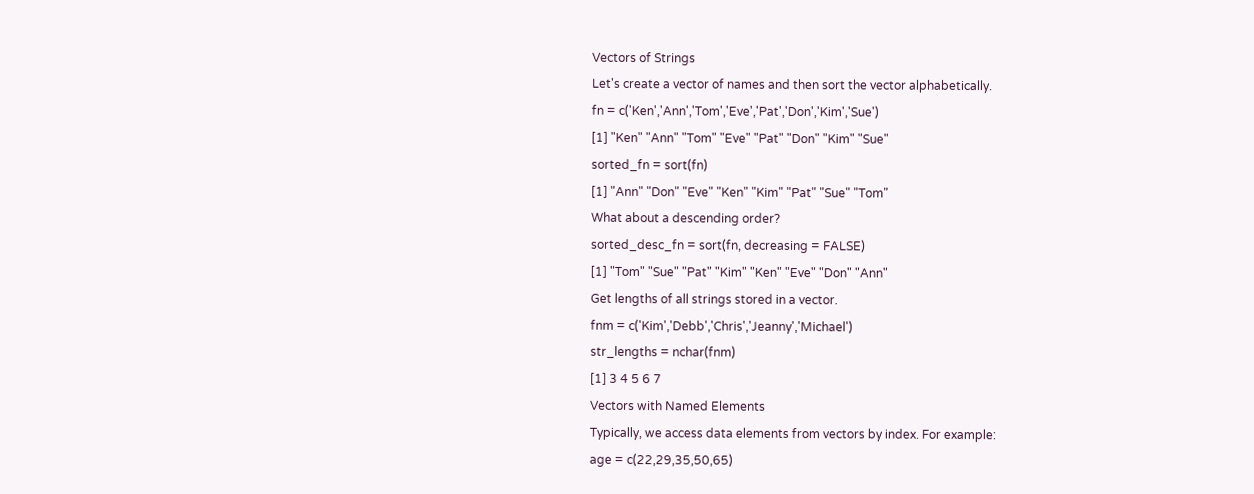Vectors of Strings
Let's create a vector of names and then sort the vector alphabetically.
fn = c('Ken','Ann','Tom','Eve','Pat','Don','Kim','Sue')
[1] "Ken" "Ann" "Tom" "Eve" "Pat" "Don" "Kim" "Sue"
sorted_fn = sort(fn)
[1] "Ann" "Don" "Eve" "Ken" "Kim" "Pat" "Sue" "Tom"
What about a descending order?
sorted_desc_fn = sort(fn, decreasing = FALSE)
[1] "Tom" "Sue" "Pat" "Kim" "Ken" "Eve" "Don" "Ann"
Get lengths of all strings stored in a vector.
fnm = c('Kim','Debb','Chris','Jeanny','Michael')
str_lengths = nchar(fnm)
[1] 3 4 5 6 7
Vectors with Named Elements
Typically, we access data elements from vectors by index. For example:
age = c(22,29,35,50,65)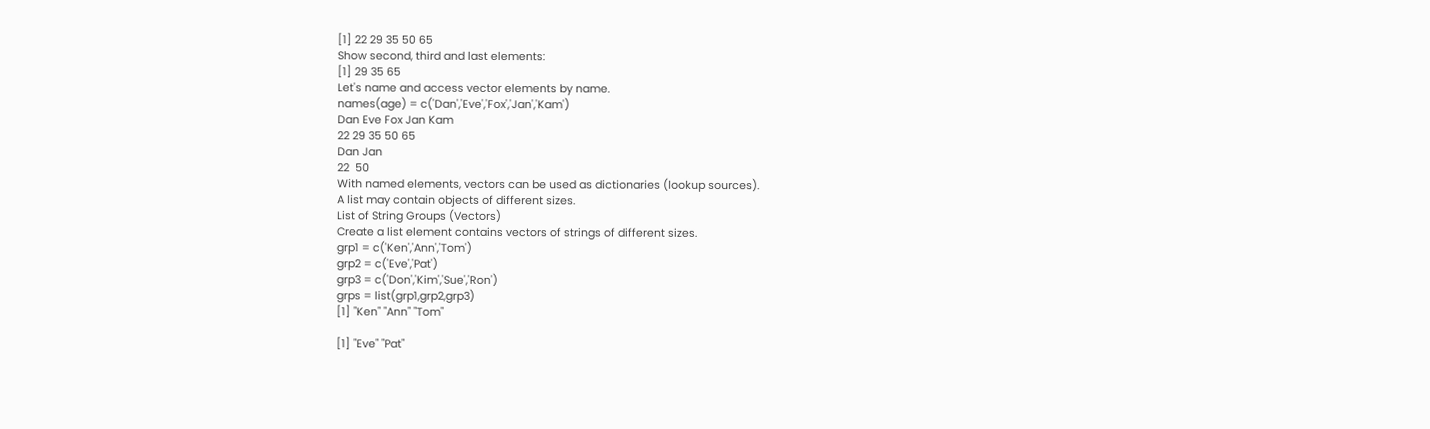[1] 22 29 35 50 65
Show second, third and last elements:
[1] 29 35 65
Let's name and access vector elements by name.
names(age) = c('Dan','Eve','Fox','Jan','Kam')
Dan Eve Fox Jan Kam
22 29 35 50 65
Dan Jan
22  50
With named elements, vectors can be used as dictionaries (lookup sources).
A list may contain objects of different sizes.
List of String Groups (Vectors)
Create a list element contains vectors of strings of different sizes.
grp1 = c('Ken','Ann','Tom')
grp2 = c('Eve','Pat')
grp3 = c('Don','Kim','Sue','Ron')
grps = list(grp1,grp2,grp3)
[1] "Ken" "Ann" "Tom"

[1] "Eve" "Pat"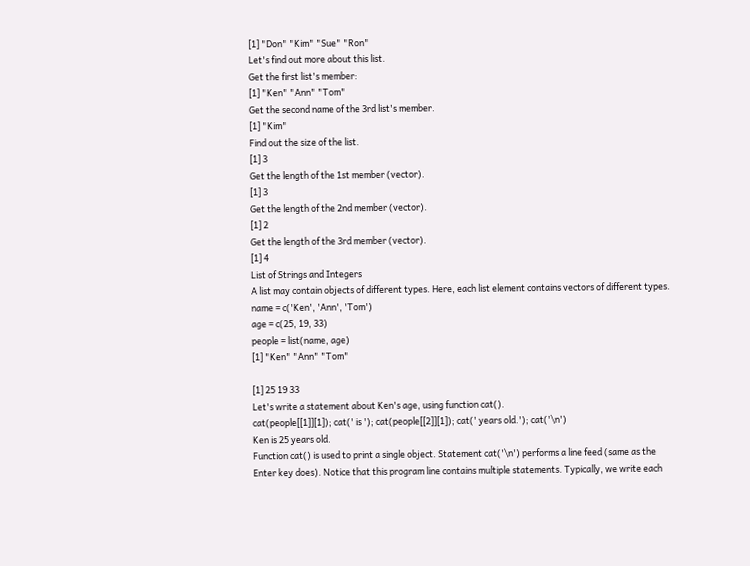[1] "Don" "Kim" "Sue" "Ron"
Let's find out more about this list.
Get the first list's member:
[1] "Ken" "Ann" "Tom"
Get the second name of the 3rd list's member.
[1] "Kim"
Find out the size of the list.
[1] 3
Get the length of the 1st member (vector).
[1] 3
Get the length of the 2nd member (vector).
[1] 2
Get the length of the 3rd member (vector).
[1] 4
List of Strings and Integers
A list may contain objects of different types. Here, each list element contains vectors of different types.
name = c('Ken', 'Ann', 'Tom')
age = c(25, 19, 33)
people = list(name, age)
[1] "Ken" "Ann" "Tom"

[1] 25 19 33
Let's write a statement about Ken's age, using function cat().
cat(people[[1]][1]); cat(' is '); cat(people[[2]][1]); cat(' years old.'); cat('\n')
Ken is 25 years old.
Function cat() is used to print a single object. Statement cat('\n') performs a line feed (same as the Enter key does). Notice that this program line contains multiple statements. Typically, we write each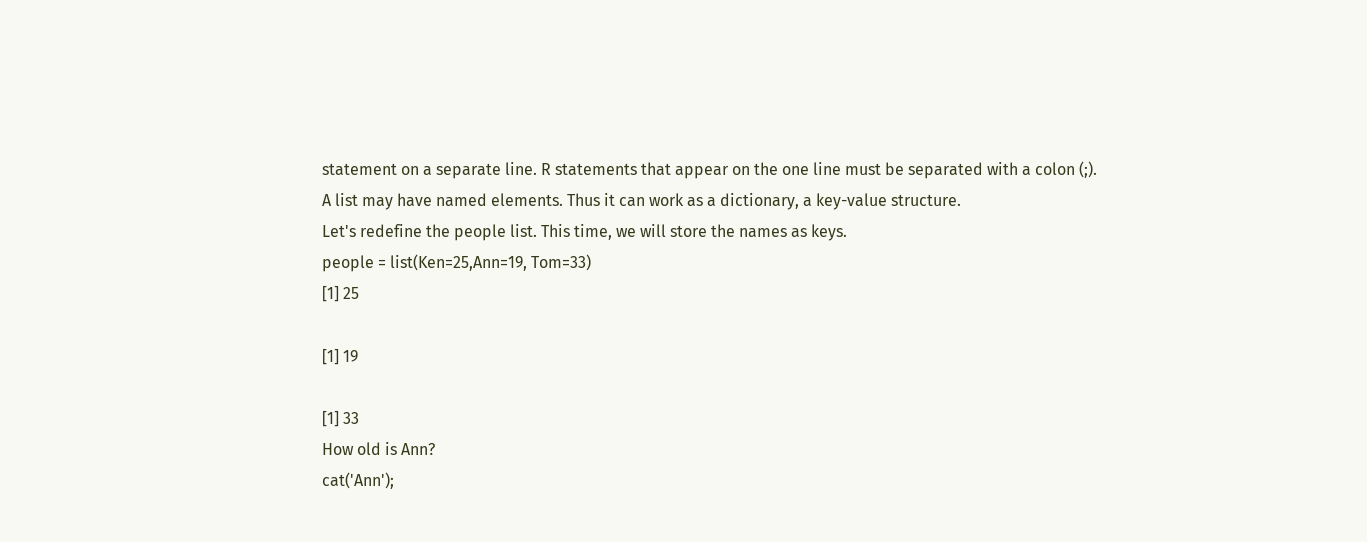statement on a separate line. R statements that appear on the one line must be separated with a colon (;).
A list may have named elements. Thus it can work as a dictionary, a key-value structure.
Let's redefine the people list. This time, we will store the names as keys.
people = list(Ken=25,Ann=19, Tom=33)
[1] 25

[1] 19

[1] 33
How old is Ann?
cat('Ann');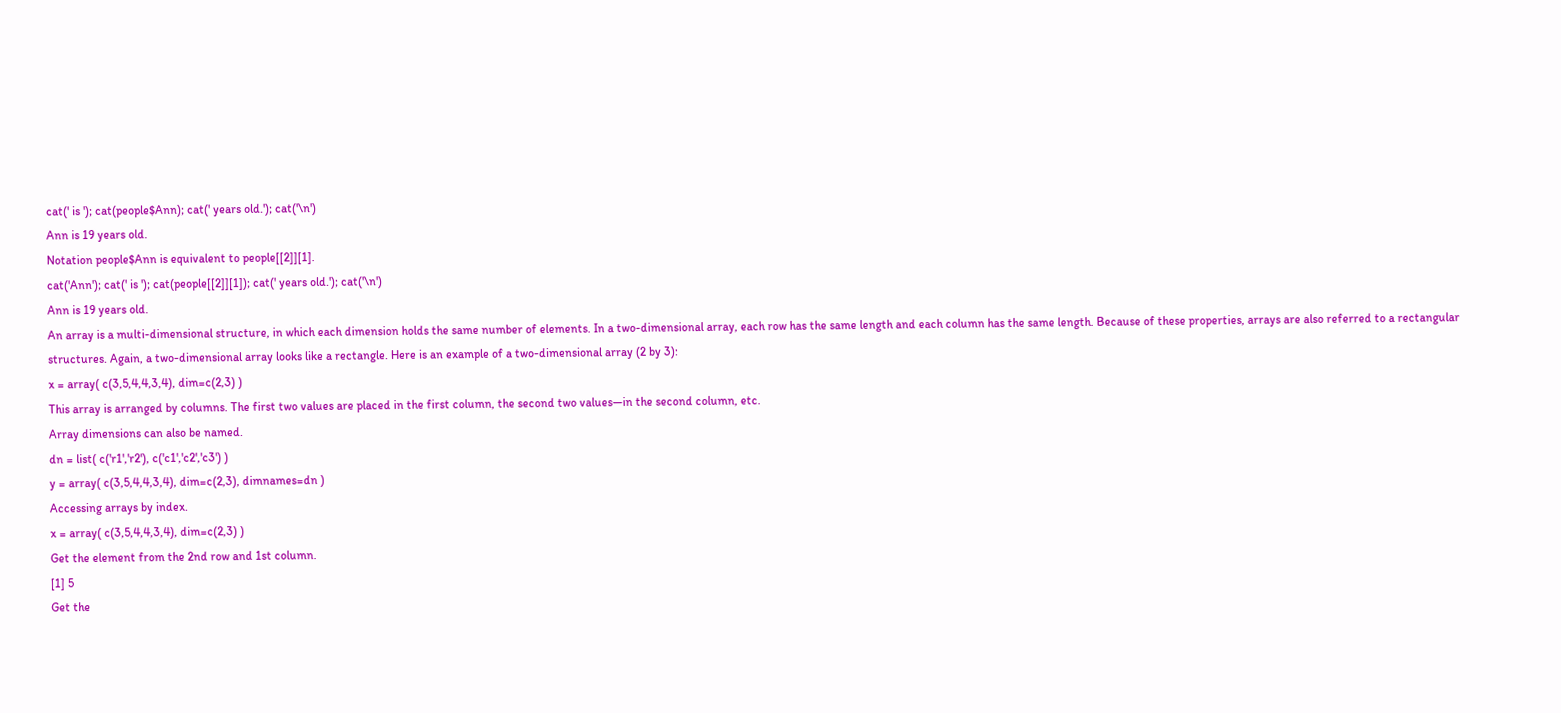cat(' is '); cat(people$Ann); cat(' years old.'); cat('\n')
Ann is 19 years old.
Notation people$Ann is equivalent to people[[2]][1].
cat('Ann'); cat(' is '); cat(people[[2]][1]); cat(' years old.'); cat('\n')
Ann is 19 years old.
An array is a multi-dimensional structure, in which each dimension holds the same number of elements. In a two-dimensional array, each row has the same length and each column has the same length. Because of these properties, arrays are also referred to a rectangular structures. Again, a two-dimensional array looks like a rectangle. Here is an example of a two-dimensional array (2 by 3):
x = array( c(3,5,4,4,3,4), dim=c(2,3) )
This array is arranged by columns. The first two values are placed in the first column, the second two values—in the second column, etc.
Array dimensions can also be named.
dn = list( c('r1','r2'), c('c1','c2','c3') )
y = array( c(3,5,4,4,3,4), dim=c(2,3), dimnames=dn )
Accessing arrays by index.
x = array( c(3,5,4,4,3,4), dim=c(2,3) )
Get the element from the 2nd row and 1st column.
[1] 5
Get the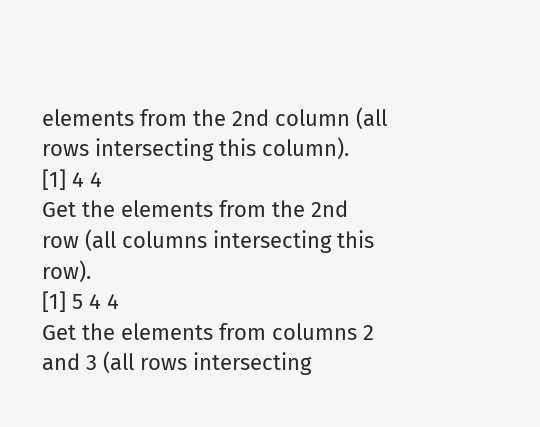elements from the 2nd column (all rows intersecting this column).
[1] 4 4
Get the elements from the 2nd row (all columns intersecting this row).
[1] 5 4 4
Get the elements from columns 2 and 3 (all rows intersecting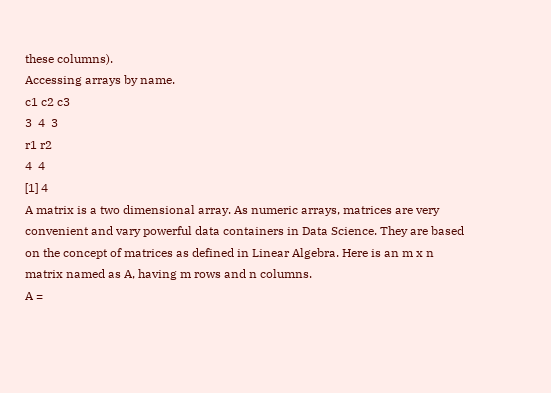these columns).
Accessing arrays by name.
c1 c2 c3
3  4  3
r1 r2
4  4
[1] 4
A matrix is a two dimensional array. As numeric arrays, matrices are very convenient and vary powerful data containers in Data Science. They are based on the concept of matrices as defined in Linear Algebra. Here is an m x n matrix named as A, having m rows and n columns.
A =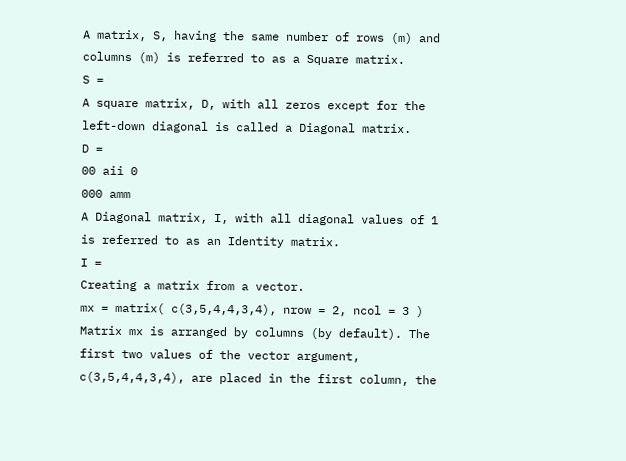A matrix, S, having the same number of rows (m) and columns (m) is referred to as a Square matrix.
S =
A square matrix, D, with all zeros except for the left-down diagonal is called a Diagonal matrix.
D =
00 aii 0
000 amm
A Diagonal matrix, I, with all diagonal values of 1 is referred to as an Identity matrix.
I =
Creating a matrix from a vector.
mx = matrix( c(3,5,4,4,3,4), nrow = 2, ncol = 3 )
Matrix mx is arranged by columns (by default). The first two values of the vector argument, c(3,5,4,4,3,4), are placed in the first column, the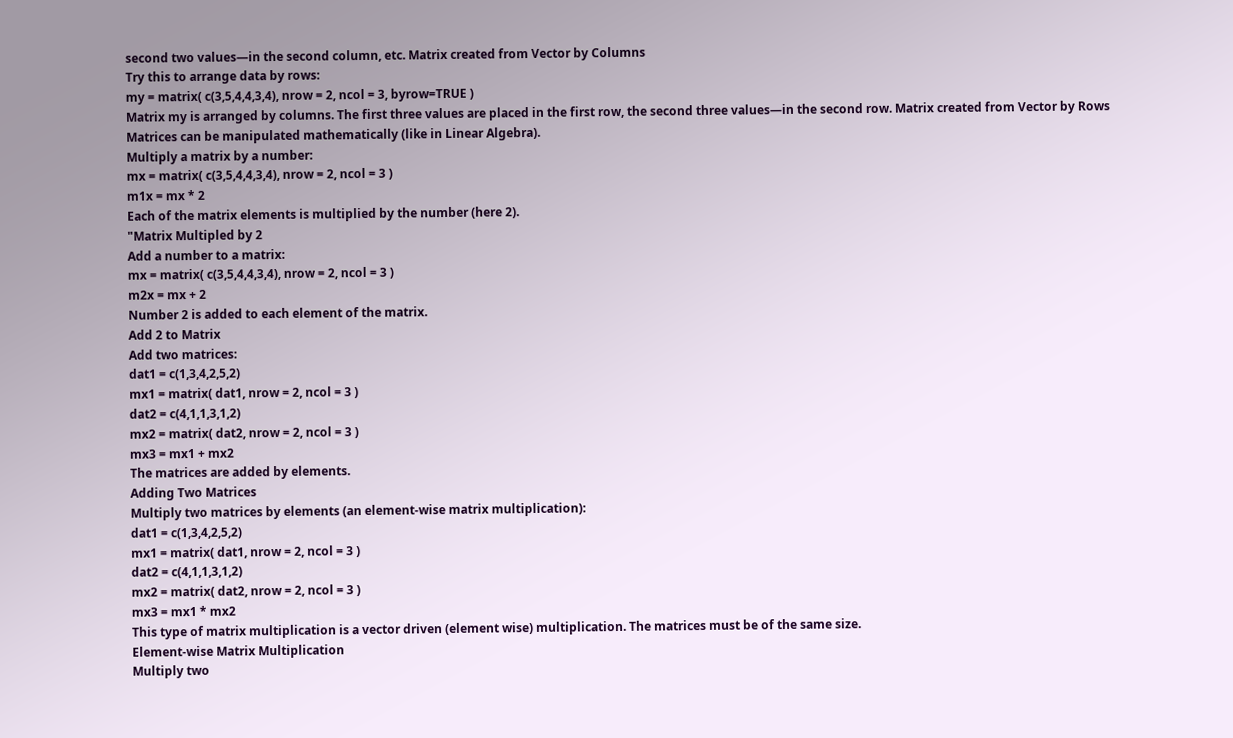second two values—in the second column, etc. Matrix created from Vector by Columns
Try this to arrange data by rows:
my = matrix( c(3,5,4,4,3,4), nrow = 2, ncol = 3, byrow=TRUE )
Matrix my is arranged by columns. The first three values are placed in the first row, the second three values—in the second row. Matrix created from Vector by Rows
Matrices can be manipulated mathematically (like in Linear Algebra).
Multiply a matrix by a number:
mx = matrix( c(3,5,4,4,3,4), nrow = 2, ncol = 3 )
m1x = mx * 2
Each of the matrix elements is multiplied by the number (here 2).
"Matrix Multipled by 2
Add a number to a matrix:
mx = matrix( c(3,5,4,4,3,4), nrow = 2, ncol = 3 )
m2x = mx + 2
Number 2 is added to each element of the matrix.
Add 2 to Matrix
Add two matrices:
dat1 = c(1,3,4,2,5,2)
mx1 = matrix( dat1, nrow = 2, ncol = 3 )
dat2 = c(4,1,1,3,1,2)
mx2 = matrix( dat2, nrow = 2, ncol = 3 )
mx3 = mx1 + mx2
The matrices are added by elements.
Adding Two Matrices
Multiply two matrices by elements (an element-wise matrix multiplication):
dat1 = c(1,3,4,2,5,2)
mx1 = matrix( dat1, nrow = 2, ncol = 3 )
dat2 = c(4,1,1,3,1,2)
mx2 = matrix( dat2, nrow = 2, ncol = 3 )
mx3 = mx1 * mx2
This type of matrix multiplication is a vector driven (element wise) multiplication. The matrices must be of the same size.
Element-wise Matrix Multiplication
Multiply two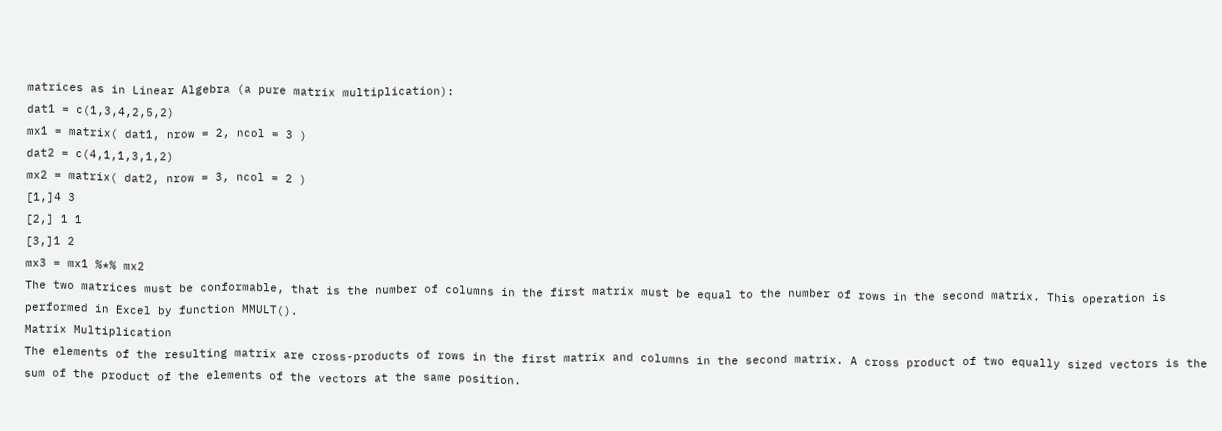matrices as in Linear Algebra (a pure matrix multiplication):
dat1 = c(1,3,4,2,5,2)
mx1 = matrix( dat1, nrow = 2, ncol = 3 )
dat2 = c(4,1,1,3,1,2)
mx2 = matrix( dat2, nrow = 3, ncol = 2 )
[1,]4 3
[2,] 1 1
[3,]1 2
mx3 = mx1 %*% mx2
The two matrices must be conformable, that is the number of columns in the first matrix must be equal to the number of rows in the second matrix. This operation is performed in Excel by function MMULT().
Matrix Multiplication
The elements of the resulting matrix are cross-products of rows in the first matrix and columns in the second matrix. A cross product of two equally sized vectors is the sum of the product of the elements of the vectors at the same position.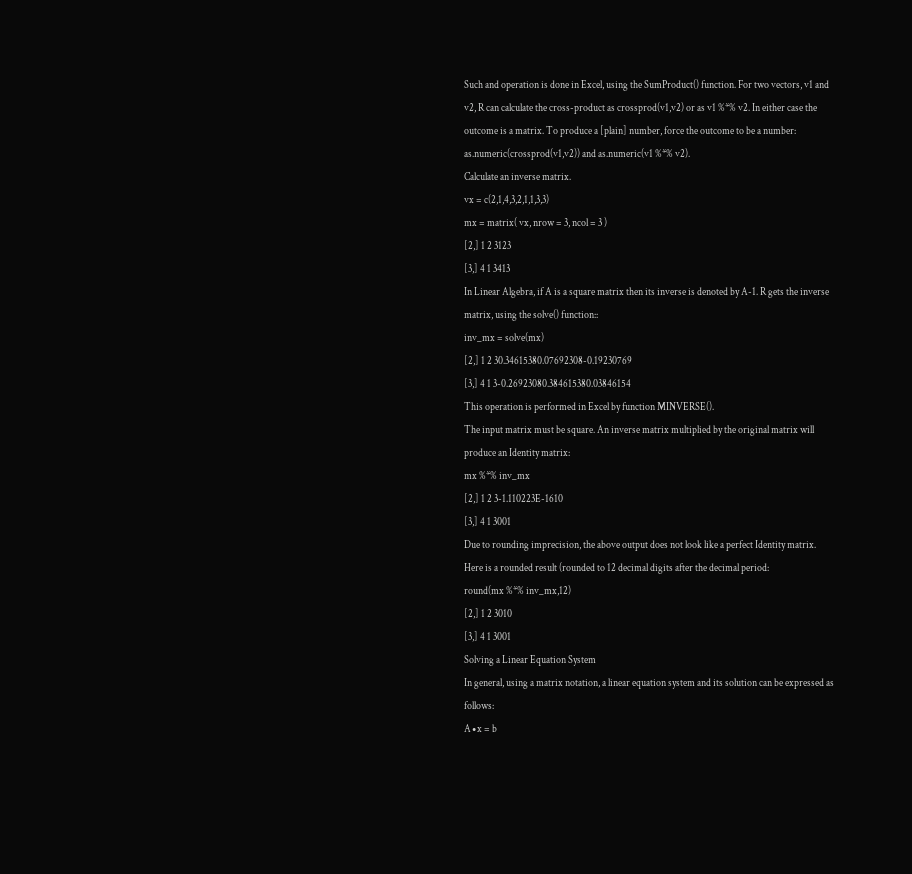Such and operation is done in Excel, using the SumProduct() function. For two vectors, v1 and v2, R can calculate the cross-product as crossprod(v1,v2) or as v1 %*% v2. In either case the outcome is a matrix. To produce a [plain] number, force the outcome to be a number: as.numeric(crossprod(v1,v2)) and as.numeric(v1 %*% v2).
Calculate an inverse matrix.
vx = c(2,1,4,3,2,1,1,3,3)
mx = matrix( vx, nrow = 3, ncol = 3 )
[2,] 1 2 3123
[3,] 4 1 3413
In Linear Algebra, if A is a square matrix then its inverse is denoted by A-1. R gets the inverse matrix, using the solve() function::
inv_mx = solve(mx)
[2,] 1 2 30.34615380.07692308-0.19230769
[3,] 4 1 3-0.26923080.384615380.03846154
This operation is performed in Excel by function MINVERSE().
The input matrix must be square. An inverse matrix multiplied by the original matrix will produce an Identity matrix:
mx %*% inv_mx
[2,] 1 2 3-1.110223E-1610
[3,] 4 1 3001
Due to rounding imprecision, the above output does not look like a perfect Identity matrix. Here is a rounded result (rounded to 12 decimal digits after the decimal period:
round(mx %*% inv_mx,12)
[2,] 1 2 3010
[3,] 4 1 3001
Solving a Linear Equation System
In general, using a matrix notation, a linear equation system and its solution can be expressed as follows:
A∙x = b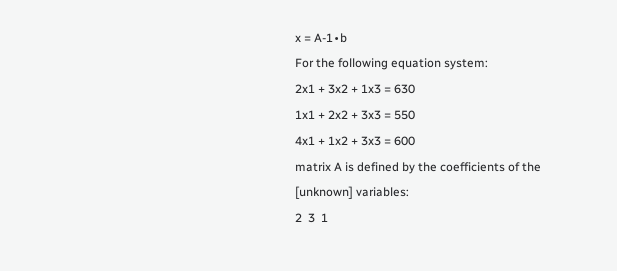x = A-1∙b
For the following equation system:
2x1 + 3x2 + 1x3 = 630
1x1 + 2x2 + 3x3 = 550
4x1 + 1x2 + 3x3 = 600
matrix A is defined by the coefficients of the [unknown] variables:
2  3  1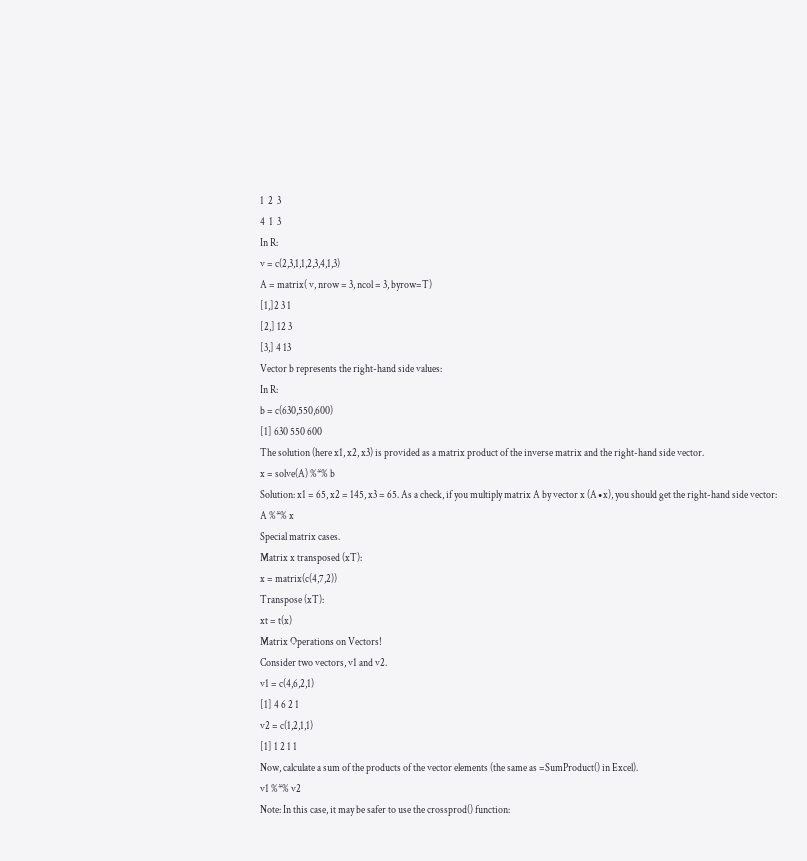1  2  3
4  1  3
In R:
v = c(2,3,1,1,2,3,4,1,3)
A = matrix( v, nrow = 3, ncol = 3, byrow=T)
[1,]2 3 1
[2,] 12 3
[3,] 4 13
Vector b represents the right-hand side values:
In R:
b = c(630,550,600)
[1] 630 550 600
The solution (here x1, x2, x3) is provided as a matrix product of the inverse matrix and the right-hand side vector.
x = solve(A) %*% b
Solution: x1 = 65, x2 = 145, x3 = 65. As a check, if you multiply matrix A by vector x (A∙x), you should get the right-hand side vector:
A %*% x
Special matrix cases.
Matrix x transposed (xT):
x = matrix(c(4,7,2))
Transpose (xT):
xt = t(x)
Matrix Operations on Vectors!
Consider two vectors, v1 and v2.
v1 = c(4,6,2,1)
[1] 4 6 2 1
v2 = c(1,2,1,1)
[1] 1 2 1 1
Now, calculate a sum of the products of the vector elements (the same as =SumProduct() in Excel).
v1 %*% v2
Note: In this case, it may be safer to use the crossprod() function: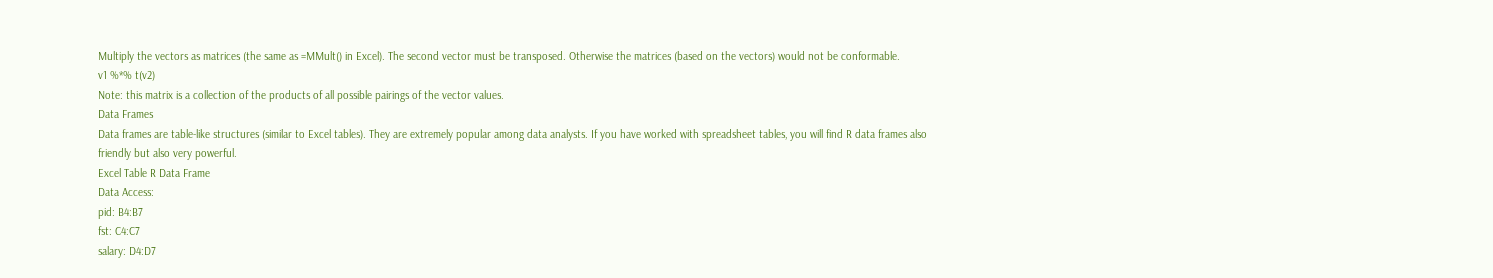Multiply the vectors as matrices (the same as =MMult() in Excel). The second vector must be transposed. Otherwise the matrices (based on the vectors) would not be conformable.
v1 %*% t(v2)
Note: this matrix is a collection of the products of all possible pairings of the vector values.
Data Frames
Data frames are table-like structures (similar to Excel tables). They are extremely popular among data analysts. If you have worked with spreadsheet tables, you will find R data frames also friendly but also very powerful.
Excel Table R Data Frame
Data Access:
pid: B4:B7
fst: C4:C7
salary: D4:D7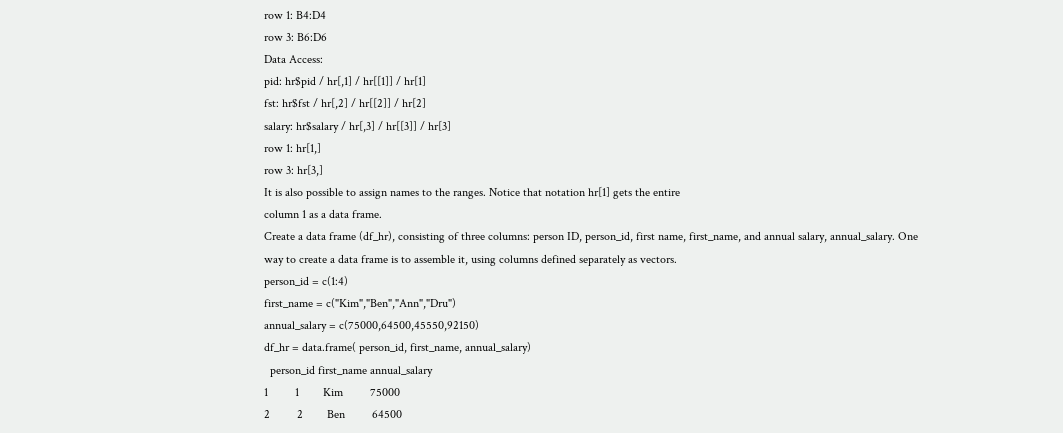row 1: B4:D4
row 3: B6:D6
Data Access:
pid: hr$pid / hr[,1] / hr[[1]] / hr[1]
fst: hr$fst / hr[,2] / hr[[2]] / hr[2]
salary: hr$salary / hr[,3] / hr[[3]] / hr[3]
row 1: hr[1,]
row 3: hr[3,]
It is also possible to assign names to the ranges. Notice that notation hr[1] gets the entire
column 1 as a data frame.
Create a data frame (df_hr), consisting of three columns: person ID, person_id, first name, first_name, and annual salary, annual_salary. One way to create a data frame is to assemble it, using columns defined separately as vectors.
person_id = c(1:4)
first_name = c("Kim","Ben","Ann","Dru")
annual_salary = c(75000,64500,45550,92150)
df_hr = data.frame( person_id, first_name, annual_salary)
  person_id first_name annual_salary
1         1        Kim         75000
2         2        Ben         64500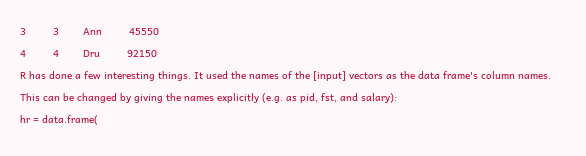3         3        Ann         45550
4         4        Dru         92150
R has done a few interesting things. It used the names of the [input] vectors as the data frame's column names. This can be changed by giving the names explicitly (e.g. as pid, fst, and salary):
hr = data.frame(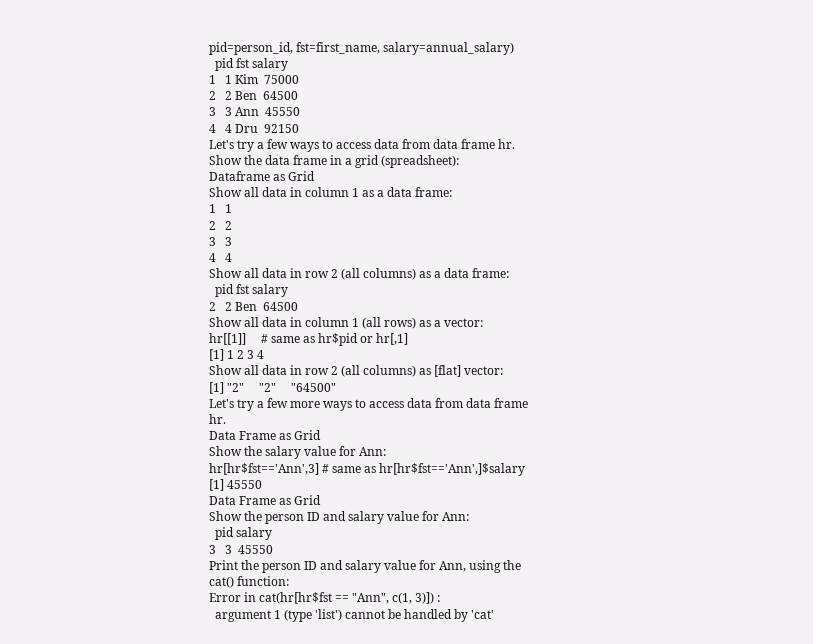pid=person_id, fst=first_name, salary=annual_salary)
  pid fst salary
1   1 Kim  75000
2   2 Ben  64500
3   3 Ann  45550
4   4 Dru  92150
Let's try a few ways to access data from data frame hr.
Show the data frame in a grid (spreadsheet):
Dataframe as Grid
Show all data in column 1 as a data frame:
1   1
2   2
3   3
4   4
Show all data in row 2 (all columns) as a data frame:
  pid fst salary
2   2 Ben  64500
Show all data in column 1 (all rows) as a vector:
hr[[1]]     # same as hr$pid or hr[,1]
[1] 1 2 3 4
Show all data in row 2 (all columns) as [flat] vector:
[1] "2"     "2"     "64500"
Let's try a few more ways to access data from data frame hr.
Data Frame as Grid
Show the salary value for Ann:
hr[hr$fst=='Ann',3] # same as hr[hr$fst=='Ann',]$salary
[1] 45550
Data Frame as Grid
Show the person ID and salary value for Ann:
  pid salary
3   3  45550
Print the person ID and salary value for Ann, using the cat() function:
Error in cat(hr[hr$fst == "Ann", c(1, 3)]) :
  argument 1 (type 'list') cannot be handled by 'cat'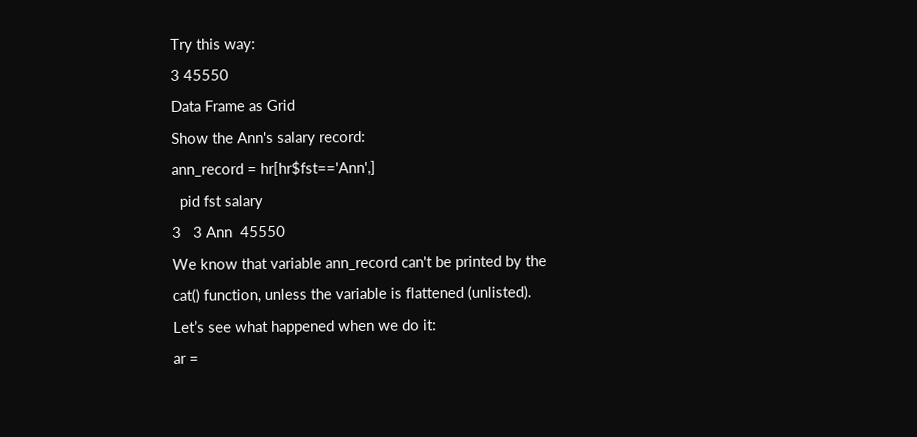Try this way:
3 45550
Data Frame as Grid
Show the Ann's salary record:
ann_record = hr[hr$fst=='Ann',]
  pid fst salary
3   3 Ann  45550
We know that variable ann_record can't be printed by the cat() function, unless the variable is flattened (unlisted). Let’s see what happened when we do it:
ar =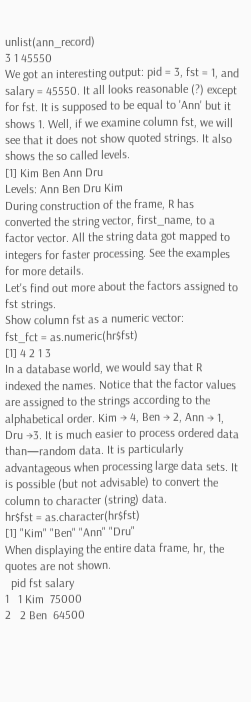unlist(ann_record)
3 1 45550
We got an interesting output: pid = 3, fst = 1, and salary = 45550. It all looks reasonable (?) except for fst. It is supposed to be equal to 'Ann' but it shows 1. Well, if we examine column fst, we will see that it does not show quoted strings. It also shows the so called levels.
[1] Kim Ben Ann Dru
Levels: Ann Ben Dru Kim
During construction of the frame, R has converted the string vector, first_name, to a factor vector. All the string data got mapped to integers for faster processing. See the examples for more details.
Let's find out more about the factors assigned to fst strings.
Show column fst as a numeric vector:
fst_fct = as.numeric(hr$fst)
[1] 4 2 1 3
In a database world, we would say that R indexed the names. Notice that the factor values are assigned to the strings according to the alphabetical order. Kim → 4, Ben → 2, Ann → 1, Dru →3. It is much easier to process ordered data than—random data. It is particularly advantageous when processing large data sets. It is possible (but not advisable) to convert the column to character (string) data.
hr$fst = as.character(hr$fst)
[1] "Kim" "Ben" "Ann" "Dru"
When displaying the entire data frame, hr, the quotes are not shown.
  pid fst salary
1   1 Kim  75000
2   2 Ben  64500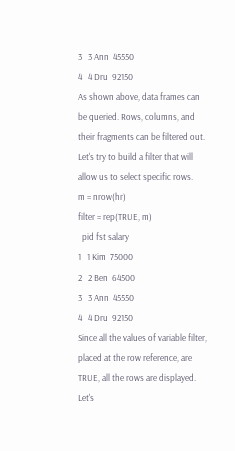3   3 Ann  45550
4   4 Dru  92150
As shown above, data frames can be queried. Rows, columns, and their fragments can be filtered out. Let's try to build a filter that will allow us to select specific rows.
m = nrow(hr)
filter = rep(TRUE, m)
  pid fst salary
1   1 Kim  75000
2   2 Ben  64500
3   3 Ann  45550
4   4 Dru  92150
Since all the values of variable filter, placed at the row reference, are TRUE, all the rows are displayed. Let's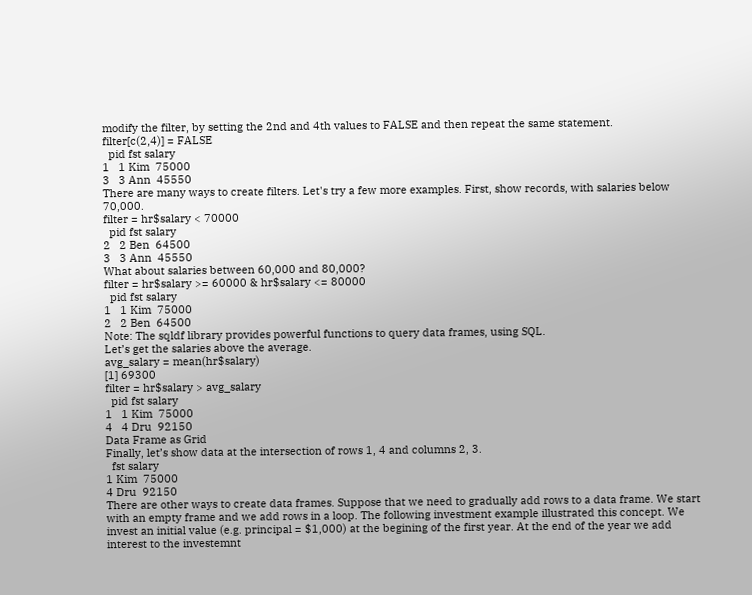modify the filter, by setting the 2nd and 4th values to FALSE and then repeat the same statement.
filter[c(2,4)] = FALSE
  pid fst salary
1   1 Kim  75000
3   3 Ann  45550
There are many ways to create filters. Let's try a few more examples. First, show records, with salaries below 70,000.
filter = hr$salary < 70000
  pid fst salary
2   2 Ben  64500
3   3 Ann  45550
What about salaries between 60,000 and 80,000?
filter = hr$salary >= 60000 & hr$salary <= 80000
  pid fst salary
1   1 Kim  75000
2   2 Ben  64500
Note: The sqldf library provides powerful functions to query data frames, using SQL.
Let’s get the salaries above the average.
avg_salary = mean(hr$salary)
[1] 69300
filter = hr$salary > avg_salary
  pid fst salary
1   1 Kim  75000
4   4 Dru  92150
Data Frame as Grid
Finally, let’s show data at the intersection of rows 1, 4 and columns 2, 3.
  fst salary
1 Kim  75000
4 Dru  92150
There are other ways to create data frames. Suppose that we need to gradually add rows to a data frame. We start with an empty frame and we add rows in a loop. The following investment example illustrated this concept. We invest an initial value (e.g. principal = $1,000) at the begining of the first year. At the end of the year we add interest to the investemnt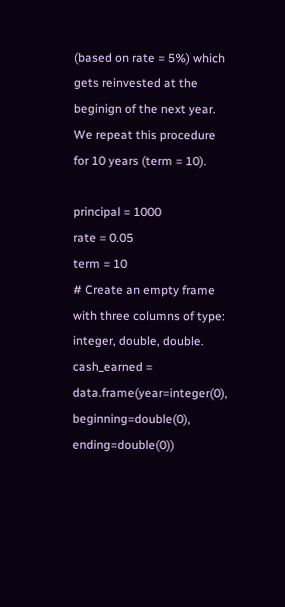(based on rate = 5%) which gets reinvested at the beginign of the next year. We repeat this procedure for 10 years (term = 10).

principal = 1000
rate = 0.05
term = 10
# Create an empty frame with three columns of type: integer, double, double.
cash_earned = data.frame(year=integer(0), beginning=double(0), ending=double(0))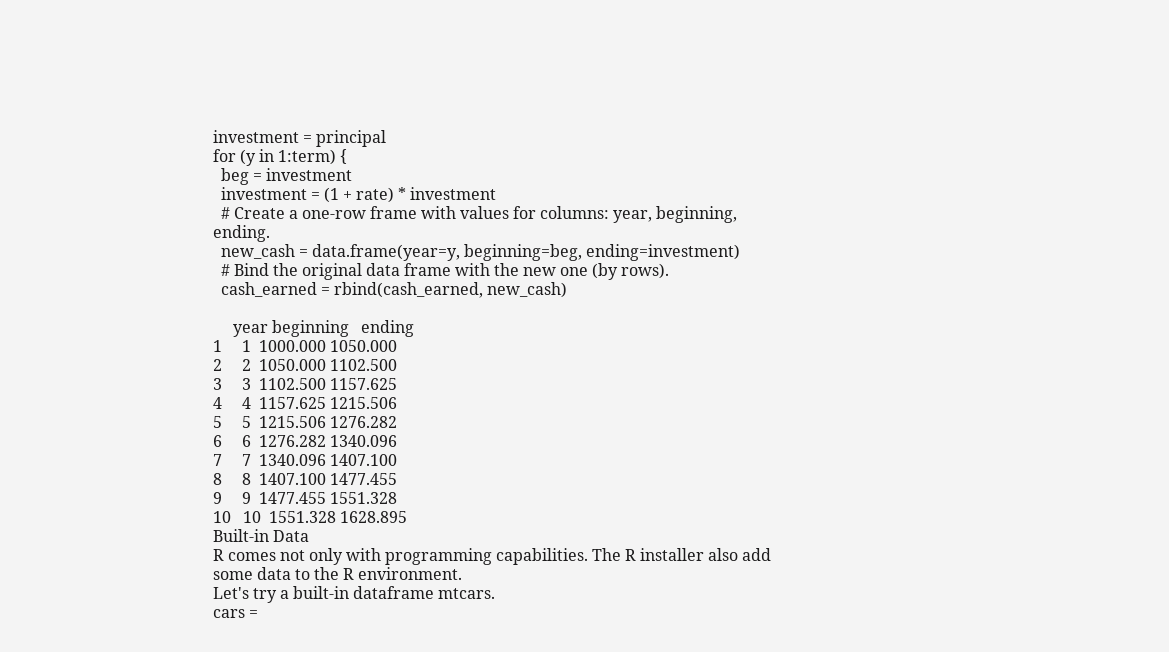investment = principal
for (y in 1:term) {
  beg = investment
  investment = (1 + rate) * investment
  # Create a one-row frame with values for columns: year, beginning, ending.
  new_cash = data.frame(year=y, beginning=beg, ending=investment)
  # Bind the original data frame with the new one (by rows).
  cash_earned = rbind(cash_earned, new_cash)

     year beginning   ending
1     1  1000.000 1050.000
2     2  1050.000 1102.500
3     3  1102.500 1157.625
4     4  1157.625 1215.506
5     5  1215.506 1276.282
6     6  1276.282 1340.096
7     7  1340.096 1407.100
8     8  1407.100 1477.455
9     9  1477.455 1551.328
10   10  1551.328 1628.895
Built-in Data
R comes not only with programming capabilities. The R installer also add some data to the R environment.
Let's try a built-in dataframe mtcars.
cars =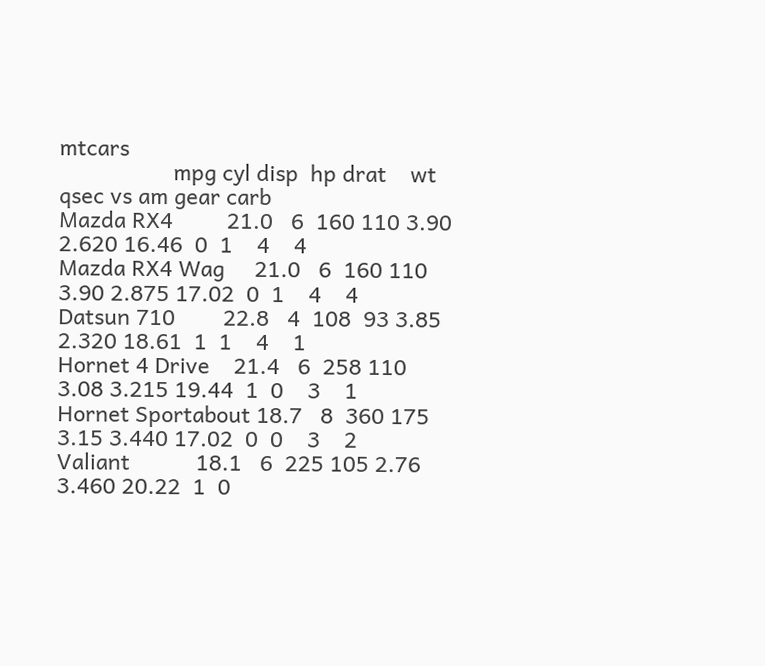mtcars
                   mpg cyl disp  hp drat    wt  qsec vs am gear carb
Mazda RX4         21.0   6  160 110 3.90 2.620 16.46  0  1    4    4
Mazda RX4 Wag     21.0   6  160 110 3.90 2.875 17.02  0  1    4    4
Datsun 710        22.8   4  108  93 3.85 2.320 18.61  1  1    4    1
Hornet 4 Drive    21.4   6  258 110 3.08 3.215 19.44  1  0    3    1
Hornet Sportabout 18.7   8  360 175 3.15 3.440 17.02  0  0    3    2
Valiant           18.1   6  225 105 2.76 3.460 20.22  1  0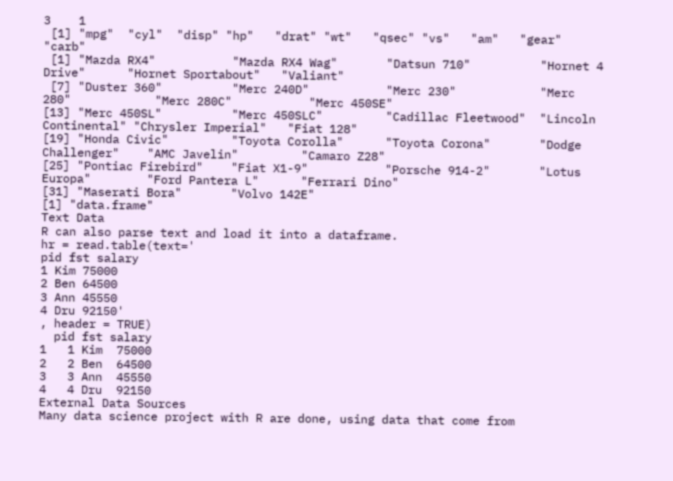3    1
 [1] "mpg"  "cyl"  "disp" "hp"   "drat" "wt"   "qsec" "vs"   "am"   "gear" "carb"
 [1] "Mazda RX4"           "Mazda RX4 Wag"       "Datsun 710"          "Hornet 4 Drive"      "Hornet Sportabout"   "Valiant"
 [7] "Duster 360"          "Merc 240D"           "Merc 230"            "Merc 280"            "Merc 280C"           "Merc 450SE"
[13] "Merc 450SL"          "Merc 450SLC"         "Cadillac Fleetwood"  "Lincoln Continental" "Chrysler Imperial"   "Fiat 128"
[19] "Honda Civic"         "Toyota Corolla"      "Toyota Corona"       "Dodge Challenger"    "AMC Javelin"         "Camaro Z28"
[25] "Pontiac Firebird"    "Fiat X1-9"           "Porsche 914-2"       "Lotus Europa"        "Ford Pantera L"      "Ferrari Dino"
[31] "Maserati Bora"       "Volvo 142E"
[1] "data.frame"
Text Data
R can also parse text and load it into a dataframe.
hr = read.table(text='
pid fst salary
1 Kim 75000
2 Ben 64500
3 Ann 45550
4 Dru 92150'
, header = TRUE)
  pid fst salary
1   1 Kim  75000
2   2 Ben  64500
3   3 Ann  45550
4   4 Dru  92150
External Data Sources
Many data science project with R are done, using data that come from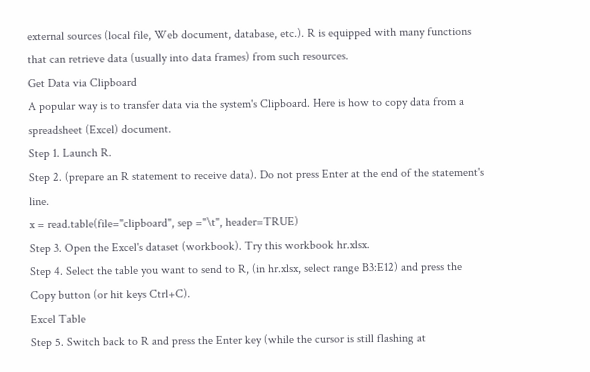external sources (local file, Web document, database, etc.). R is equipped with many functions that can retrieve data (usually into data frames) from such resources.
Get Data via Clipboard
A popular way is to transfer data via the system's Clipboard. Here is how to copy data from a spreadsheet (Excel) document.
Step 1. Launch R.
Step 2. (prepare an R statement to receive data). Do not press Enter at the end of the statement's line.
x = read.table(file="clipboard", sep ="\t", header=TRUE)
Step 3. Open the Excel's dataset (workbook). Try this workbook hr.xlsx.
Step 4. Select the table you want to send to R, (in hr.xlsx, select range B3:E12) and press the Copy button (or hit keys Ctrl+C).
Excel Table
Step 5. Switch back to R and press the Enter key (while the cursor is still flashing at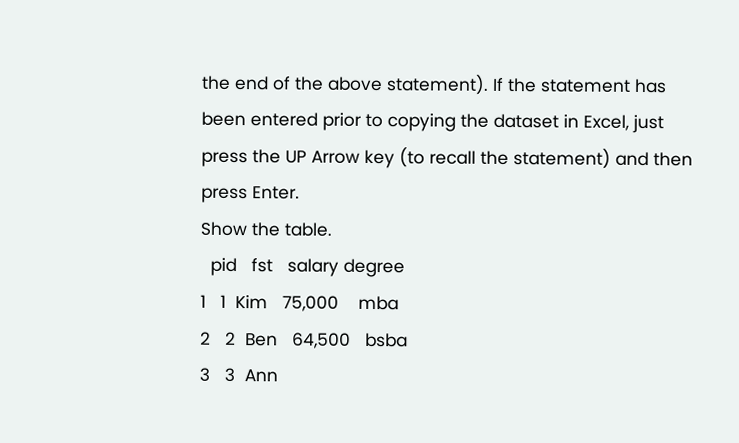the end of the above statement). If the statement has been entered prior to copying the dataset in Excel, just press the UP Arrow key (to recall the statement) and then press Enter.
Show the table.
  pid   fst   salary degree
1   1  Kim   75,000    mba
2   2  Ben   64,500   bsba
3   3  Ann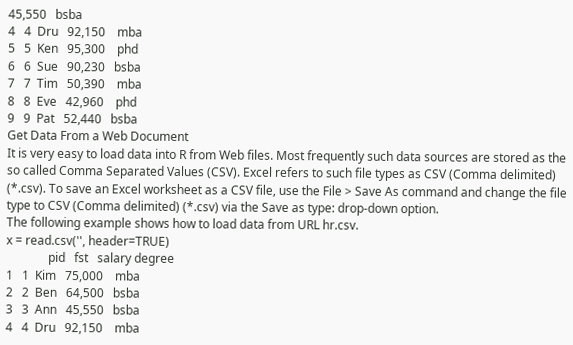45,550   bsba
4   4  Dru   92,150    mba
5   5  Ken   95,300    phd
6   6  Sue   90,230   bsba
7   7  Tim   50,390    mba
8   8  Eve   42,960    phd
9   9  Pat   52,440   bsba
Get Data From a Web Document
It is very easy to load data into R from Web files. Most frequently such data sources are stored as the so called Comma Separated Values (CSV). Excel refers to such file types as CSV (Comma delimited) (*.csv). To save an Excel worksheet as a CSV file, use the File > Save As command and change the file type to CSV (Comma delimited) (*.csv) via the Save as type: drop-down option.
The following example shows how to load data from URL hr.csv.
x = read.csv('', header=TRUE)
              pid   fst   salary degree
1   1  Kim   75,000    mba
2   2  Ben   64,500   bsba
3   3  Ann   45,550   bsba
4   4  Dru   92,150    mba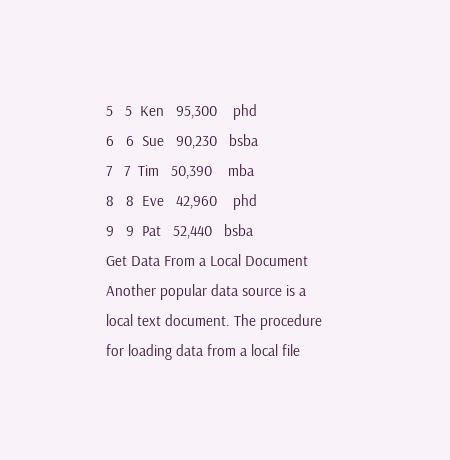5   5  Ken   95,300    phd
6   6  Sue   90,230   bsba
7   7  Tim   50,390    mba
8   8  Eve   42,960    phd
9   9  Pat   52,440   bsba
Get Data From a Local Document
Another popular data source is a local text document. The procedure for loading data from a local file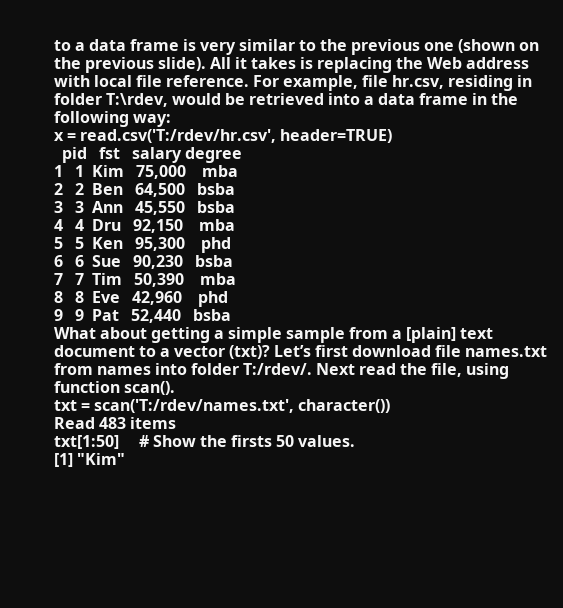to a data frame is very similar to the previous one (shown on the previous slide). All it takes is replacing the Web address with local file reference. For example, file hr.csv, residing in folder T:\rdev, would be retrieved into a data frame in the following way:
x = read.csv('T:/rdev/hr.csv', header=TRUE)
  pid   fst   salary degree
1   1  Kim   75,000    mba
2   2  Ben   64,500   bsba
3   3  Ann   45,550   bsba
4   4  Dru   92,150    mba
5   5  Ken   95,300    phd
6   6  Sue   90,230   bsba
7   7  Tim   50,390    mba
8   8  Eve   42,960    phd
9   9  Pat   52,440   bsba
What about getting a simple sample from a [plain] text document to a vector (txt)? Let’s first download file names.txt from names into folder T:/rdev/. Next read the file, using function scan().
txt = scan('T:/rdev/names.txt', character())
Read 483 items
txt[1:50]     # Show the firsts 50 values.
[1] "Kim"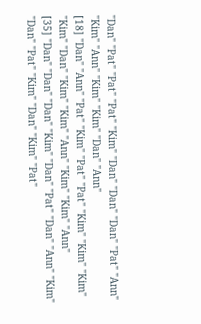"Dan" "Pat" "Pat" "Pat" "Kim" "Dan" "Dan" "Dan" "Pat" "Ann" "Kim" "Ann" "Kim" "Kim" "Dan" "Ann"
[18] "Dan" "Ann" "Pat" "Kim" "Pat" "Pat" "Kim" "Kim" "Kim" "Kim" "Dan" "Kim" "Kim" "Ann" "Kim" "Kim" "Ann"
[35] "Dan" "Dan" "Dan" "Kim" "Dan" "Pat" "Dan" "Ann" "Kim" "Dan" "Pat" "Kim" "Dan" "Kim" "Pat"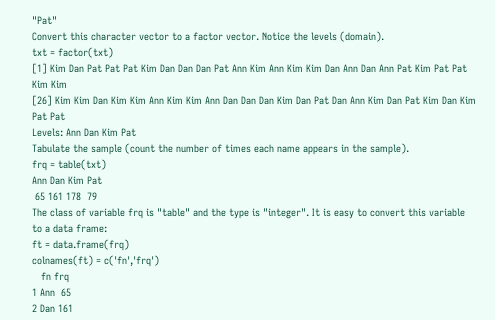"Pat"
Convert this character vector to a factor vector. Notice the levels (domain).
txt = factor(txt)
[1] Kim Dan Pat Pat Pat Kim Dan Dan Dan Pat Ann Kim Ann Kim Kim Dan Ann Dan Ann Pat Kim Pat Pat Kim Kim
[26] Kim Kim Dan Kim Kim Ann Kim Kim Ann Dan Dan Dan Kim Dan Pat Dan Ann Kim Dan Pat Kim Dan Kim Pat Pat
Levels: Ann Dan Kim Pat
Tabulate the sample (count the number of times each name appears in the sample).
frq = table(txt)
Ann Dan Kim Pat
 65 161 178  79
The class of variable frq is "table" and the type is "integer". It is easy to convert this variable to a data frame:
ft = data.frame(frq)
colnames(ft) = c('fn','frq')
   fn frq
1 Ann  65
2 Dan 161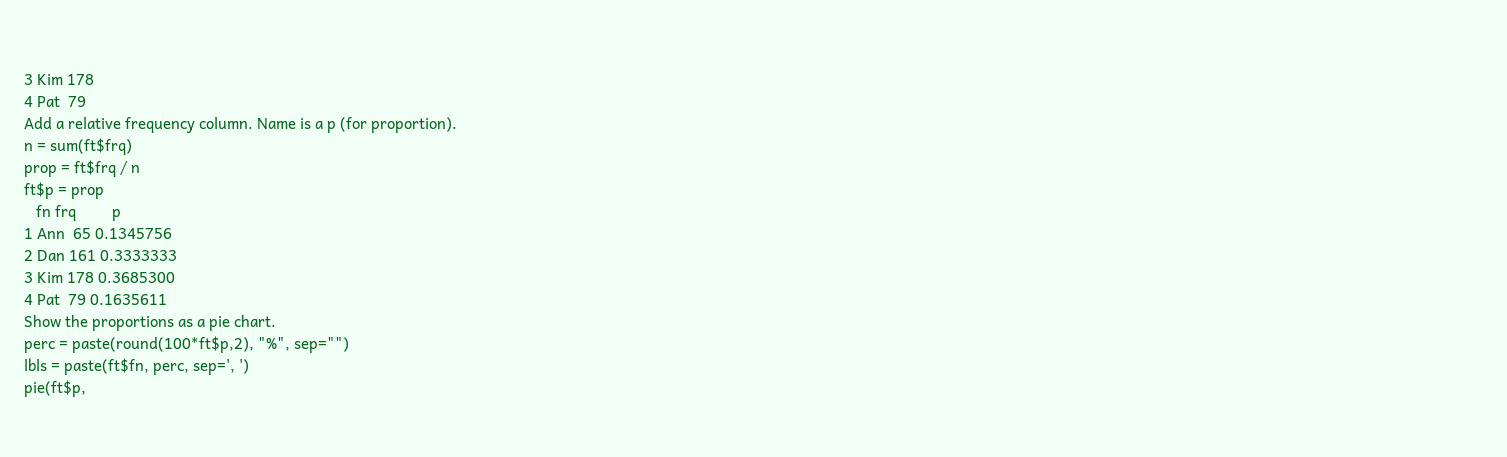3 Kim 178
4 Pat  79
Add a relative frequency column. Name is a p (for proportion).
n = sum(ft$frq)
prop = ft$frq / n
ft$p = prop
   fn frq         p
1 Ann  65 0.1345756
2 Dan 161 0.3333333
3 Kim 178 0.3685300
4 Pat  79 0.1635611
Show the proportions as a pie chart.
perc = paste(round(100*ft$p,2), "%", sep="")
lbls = paste(ft$fn, perc, sep=', ')
pie(ft$p,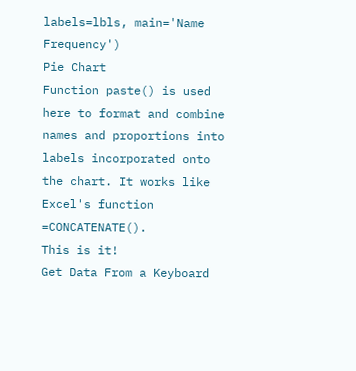labels=lbls, main='Name Frequency')
Pie Chart
Function paste() is used here to format and combine names and proportions into labels incorporated onto the chart. It works like Excel's function =CONCATENATE().
This is it!
Get Data From a Keyboard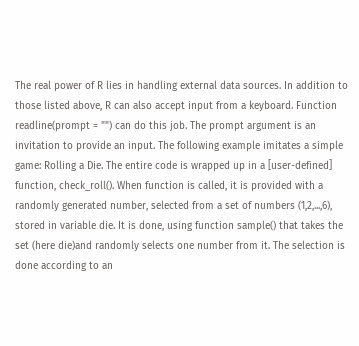The real power of R lies in handling external data sources. In addition to those listed above, R can also accept input from a keyboard. Function readline(prompt = "") can do this job. The prompt argument is an invitation to provide an input. The following example imitates a simple game: Rolling a Die. The entire code is wrapped up in a [user-defined] function, check_roll(). When function is called, it is provided with a randomly generated number, selected from a set of numbers (1,2,...,6), stored in variable die. It is done, using function sample() that takes the set (here die)and randomly selects one number from it. The selection is done according to an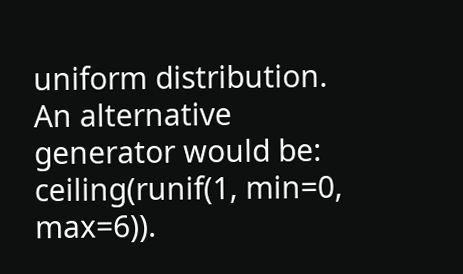uniform distribution. An alternative generator would be: ceiling(runif(1, min=0, max=6)).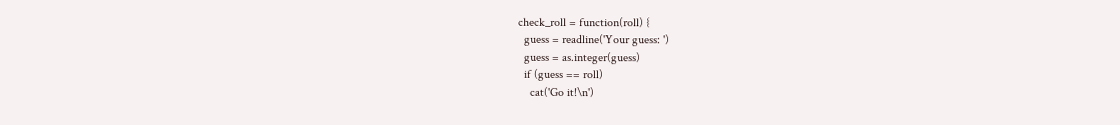check_roll = function(roll) {
  guess = readline('Your guess: ')
  guess = as.integer(guess)
  if (guess == roll)
    cat('Go it!\n')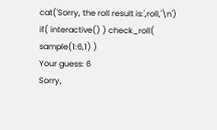cat('Sorry, the roll result is:',roll,'\n')
if( interactive() ) check_roll( sample(1:6,1) )
Your guess: 6
Sorry,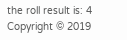the roll result is: 4
Copyright © 2019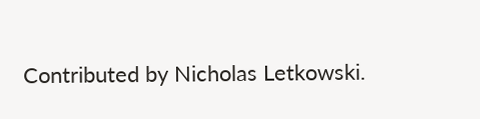Contributed by Nicholas Letkowski.